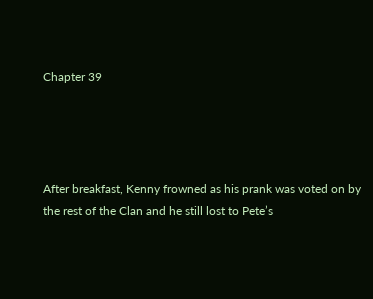Chapter 39




After breakfast, Kenny frowned as his prank was voted on by the rest of the Clan and he still lost to Pete’s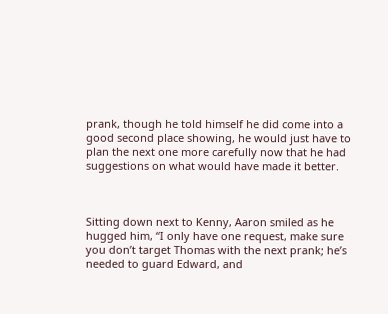prank, though he told himself he did come into a good second place showing, he would just have to plan the next one more carefully now that he had suggestions on what would have made it better.



Sitting down next to Kenny, Aaron smiled as he hugged him, “I only have one request, make sure you don’t target Thomas with the next prank; he’s needed to guard Edward, and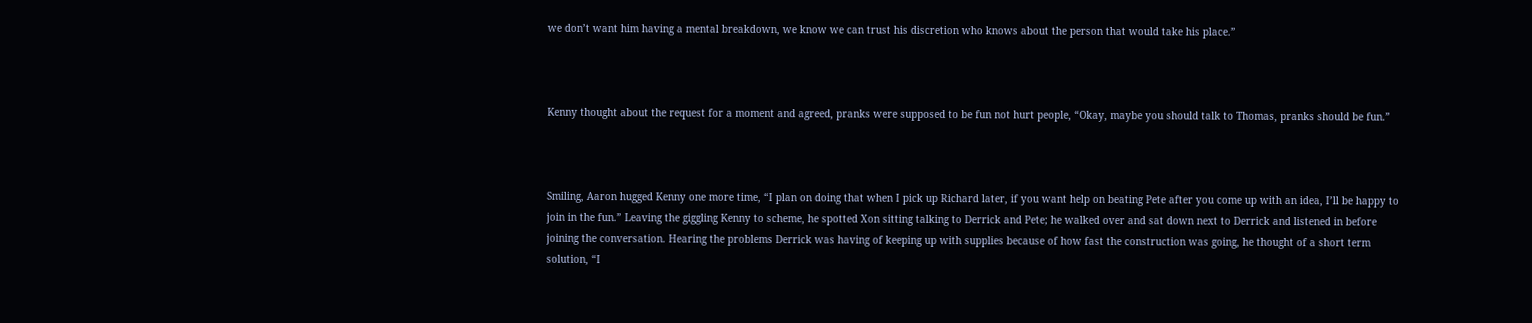we don’t want him having a mental breakdown, we know we can trust his discretion who knows about the person that would take his place.”



Kenny thought about the request for a moment and agreed, pranks were supposed to be fun not hurt people, “Okay, maybe you should talk to Thomas, pranks should be fun.”



Smiling, Aaron hugged Kenny one more time, “I plan on doing that when I pick up Richard later, if you want help on beating Pete after you come up with an idea, I’ll be happy to join in the fun.” Leaving the giggling Kenny to scheme, he spotted Xon sitting talking to Derrick and Pete; he walked over and sat down next to Derrick and listened in before joining the conversation. Hearing the problems Derrick was having of keeping up with supplies because of how fast the construction was going, he thought of a short term solution, “I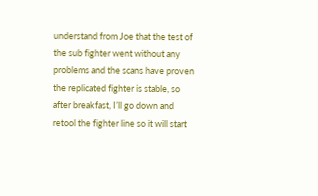understand from Joe that the test of the sub fighter went without any problems and the scans have proven the replicated fighter is stable, so after breakfast, I’ll go down and retool the fighter line so it will start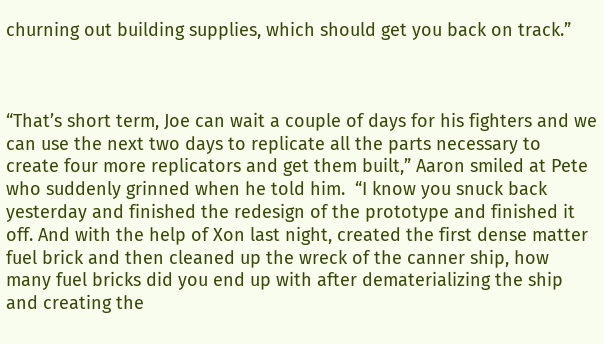churning out building supplies, which should get you back on track.”



“That’s short term, Joe can wait a couple of days for his fighters and we can use the next two days to replicate all the parts necessary to create four more replicators and get them built,” Aaron smiled at Pete who suddenly grinned when he told him.  “I know you snuck back yesterday and finished the redesign of the prototype and finished it off. And with the help of Xon last night, created the first dense matter fuel brick and then cleaned up the wreck of the canner ship, how many fuel bricks did you end up with after dematerializing the ship and creating the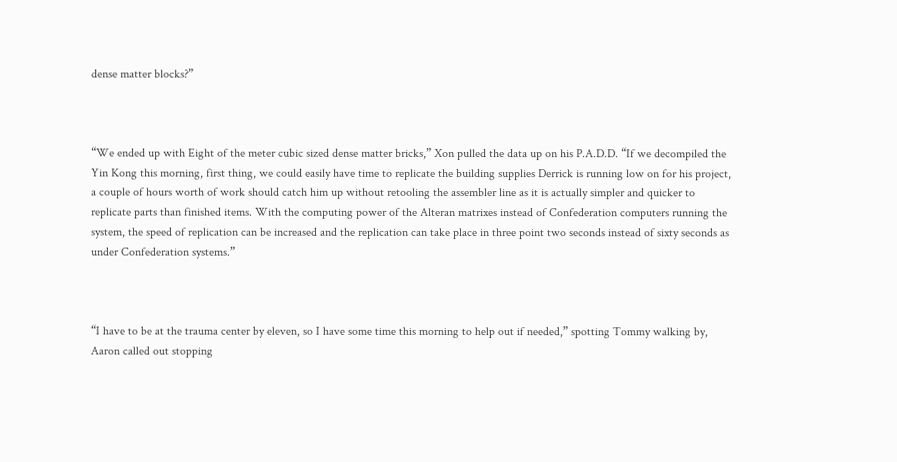dense matter blocks?”



“We ended up with Eight of the meter cubic sized dense matter bricks,” Xon pulled the data up on his P.A.D.D. “If we decompiled the Yin Kong this morning, first thing, we could easily have time to replicate the building supplies Derrick is running low on for his project, a couple of hours worth of work should catch him up without retooling the assembler line as it is actually simpler and quicker to replicate parts than finished items. With the computing power of the Alteran matrixes instead of Confederation computers running the system, the speed of replication can be increased and the replication can take place in three point two seconds instead of sixty seconds as under Confederation systems.”



“I have to be at the trauma center by eleven, so I have some time this morning to help out if needed,” spotting Tommy walking by, Aaron called out stopping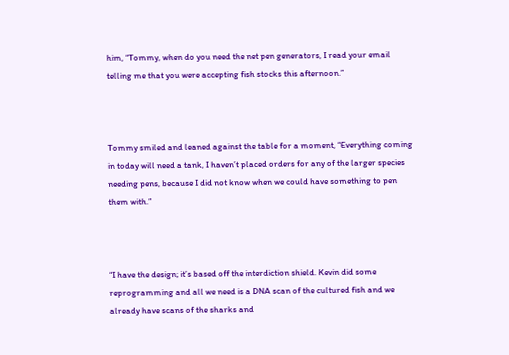him, “Tommy, when do you need the net pen generators, I read your email telling me that you were accepting fish stocks this afternoon.”



Tommy smiled and leaned against the table for a moment, “Everything coming in today will need a tank, I haven’t placed orders for any of the larger species needing pens, because I did not know when we could have something to pen them with.”



“I have the design; it’s based off the interdiction shield. Kevin did some reprogramming and all we need is a DNA scan of the cultured fish and we already have scans of the sharks and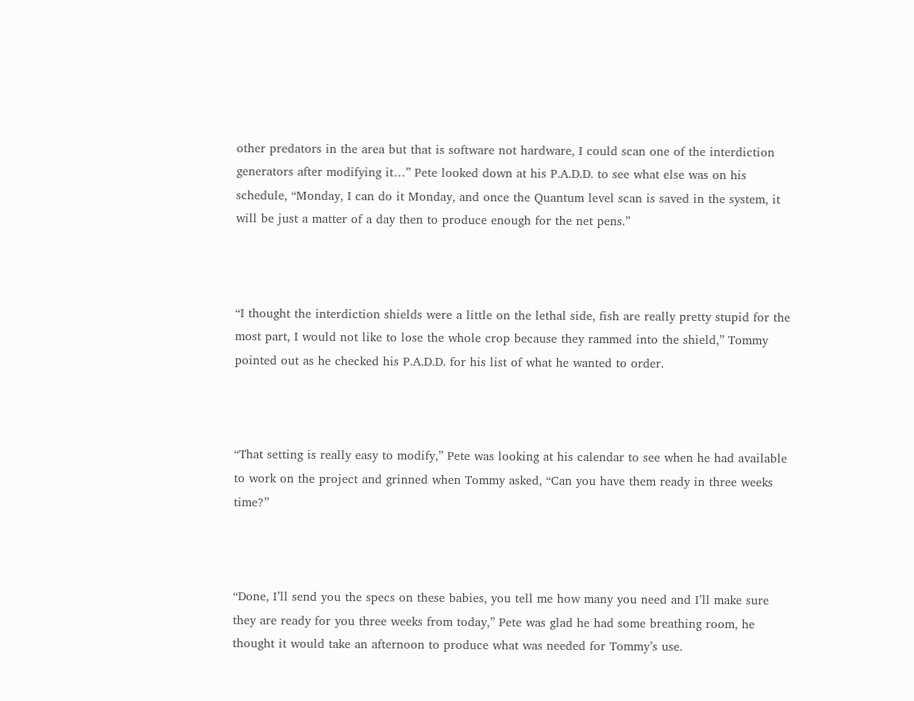other predators in the area but that is software not hardware, I could scan one of the interdiction generators after modifying it…” Pete looked down at his P.A.D.D. to see what else was on his schedule, “Monday, I can do it Monday, and once the Quantum level scan is saved in the system, it will be just a matter of a day then to produce enough for the net pens.”



“I thought the interdiction shields were a little on the lethal side, fish are really pretty stupid for the most part, I would not like to lose the whole crop because they rammed into the shield,” Tommy pointed out as he checked his P.A.D.D. for his list of what he wanted to order.



“That setting is really easy to modify,” Pete was looking at his calendar to see when he had available to work on the project and grinned when Tommy asked, “Can you have them ready in three weeks time?”



“Done, I’ll send you the specs on these babies, you tell me how many you need and I’ll make sure they are ready for you three weeks from today,” Pete was glad he had some breathing room, he thought it would take an afternoon to produce what was needed for Tommy’s use.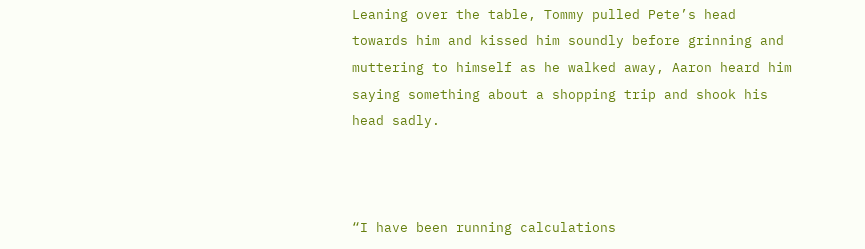Leaning over the table, Tommy pulled Pete’s head towards him and kissed him soundly before grinning and muttering to himself as he walked away, Aaron heard him saying something about a shopping trip and shook his head sadly.



“I have been running calculations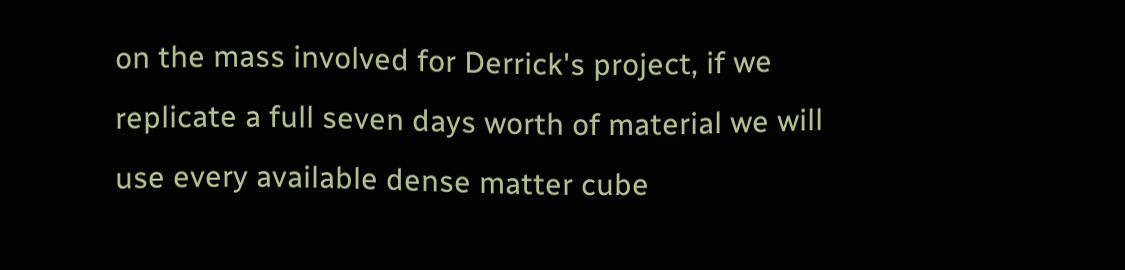on the mass involved for Derrick's project, if we replicate a full seven days worth of material we will use every available dense matter cube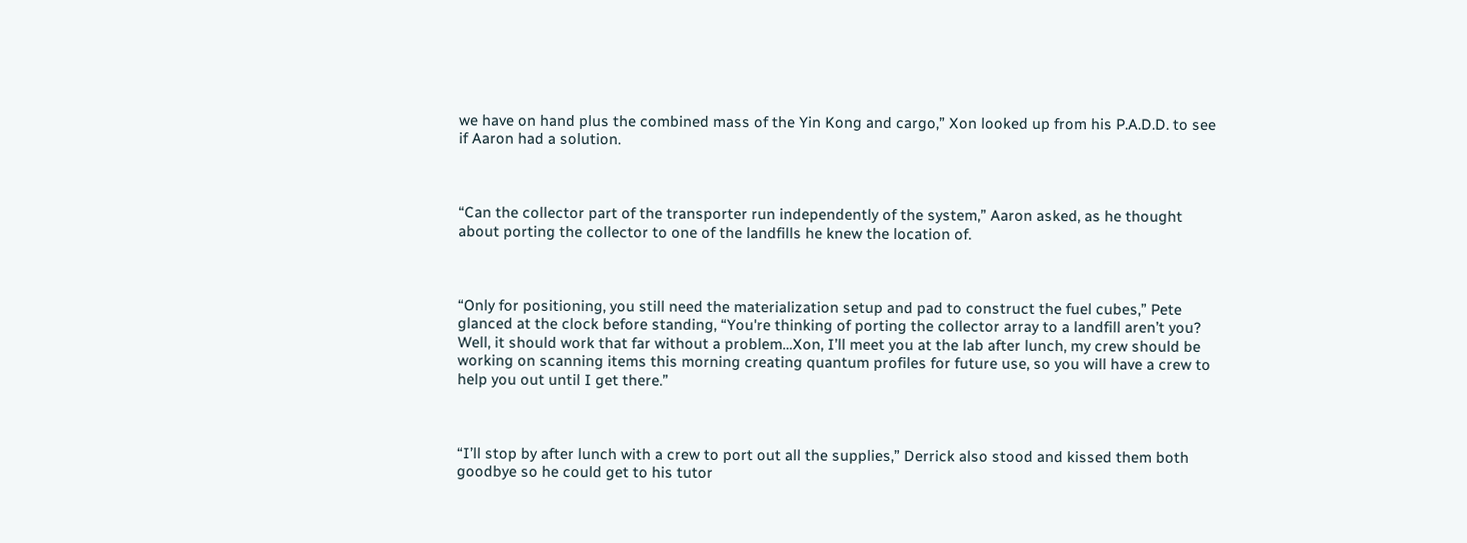we have on hand plus the combined mass of the Yin Kong and cargo,” Xon looked up from his P.A.D.D. to see if Aaron had a solution.



“Can the collector part of the transporter run independently of the system,” Aaron asked, as he thought about porting the collector to one of the landfills he knew the location of.



“Only for positioning, you still need the materialization setup and pad to construct the fuel cubes,” Pete glanced at the clock before standing, “You're thinking of porting the collector array to a landfill aren’t you? Well, it should work that far without a problem…Xon, I’ll meet you at the lab after lunch, my crew should be working on scanning items this morning creating quantum profiles for future use, so you will have a crew to help you out until I get there.”



“I’ll stop by after lunch with a crew to port out all the supplies,” Derrick also stood and kissed them both goodbye so he could get to his tutor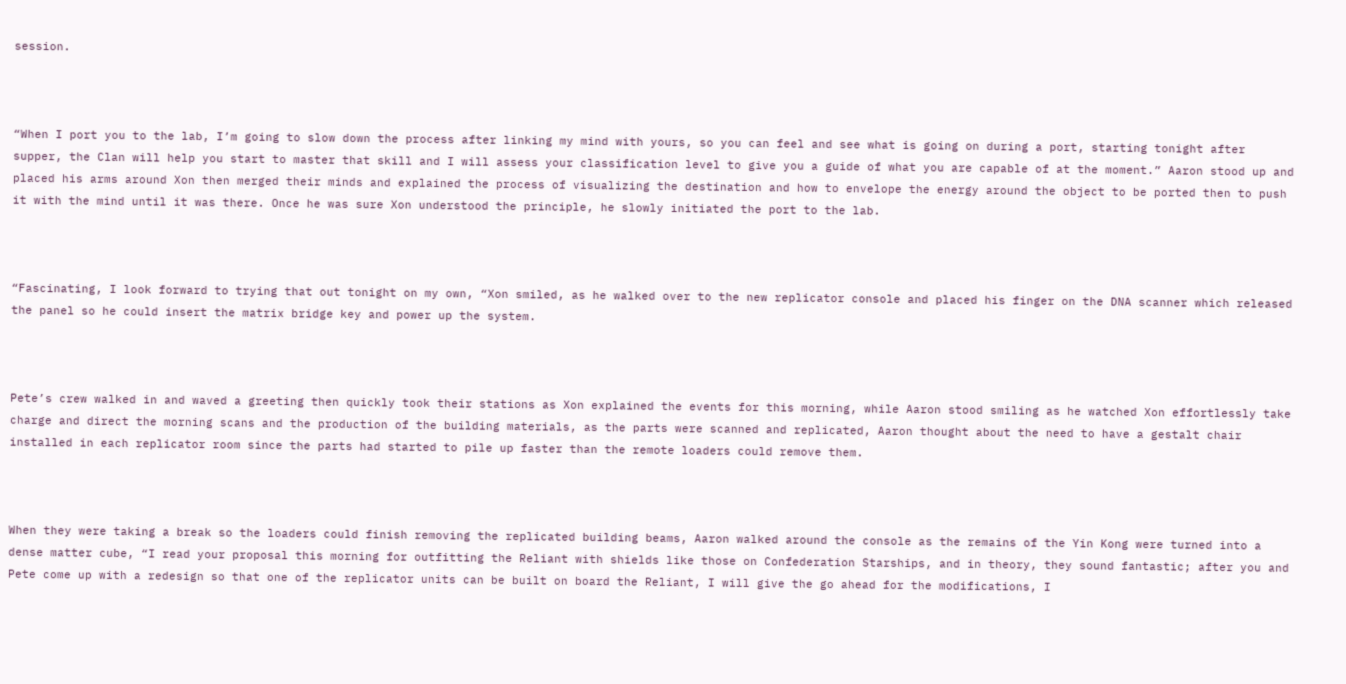session.



“When I port you to the lab, I’m going to slow down the process after linking my mind with yours, so you can feel and see what is going on during a port, starting tonight after supper, the Clan will help you start to master that skill and I will assess your classification level to give you a guide of what you are capable of at the moment.” Aaron stood up and placed his arms around Xon then merged their minds and explained the process of visualizing the destination and how to envelope the energy around the object to be ported then to push it with the mind until it was there. Once he was sure Xon understood the principle, he slowly initiated the port to the lab.



“Fascinating, I look forward to trying that out tonight on my own, “Xon smiled, as he walked over to the new replicator console and placed his finger on the DNA scanner which released the panel so he could insert the matrix bridge key and power up the system.



Pete’s crew walked in and waved a greeting then quickly took their stations as Xon explained the events for this morning, while Aaron stood smiling as he watched Xon effortlessly take charge and direct the morning scans and the production of the building materials, as the parts were scanned and replicated, Aaron thought about the need to have a gestalt chair installed in each replicator room since the parts had started to pile up faster than the remote loaders could remove them.



When they were taking a break so the loaders could finish removing the replicated building beams, Aaron walked around the console as the remains of the Yin Kong were turned into a dense matter cube, “I read your proposal this morning for outfitting the Reliant with shields like those on Confederation Starships, and in theory, they sound fantastic; after you and Pete come up with a redesign so that one of the replicator units can be built on board the Reliant, I will give the go ahead for the modifications, I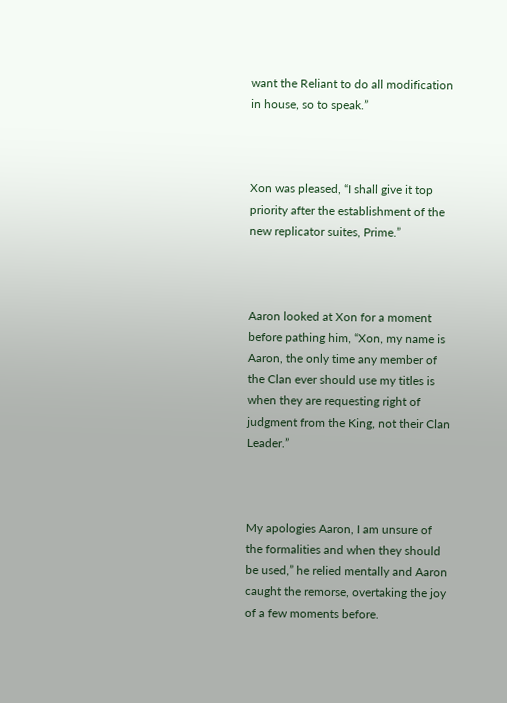want the Reliant to do all modification in house, so to speak.”



Xon was pleased, “I shall give it top priority after the establishment of the new replicator suites, Prime.”



Aaron looked at Xon for a moment before pathing him, “Xon, my name is Aaron, the only time any member of the Clan ever should use my titles is when they are requesting right of judgment from the King, not their Clan Leader.”



My apologies Aaron, I am unsure of the formalities and when they should be used,” he relied mentally and Aaron caught the remorse, overtaking the joy of a few moments before.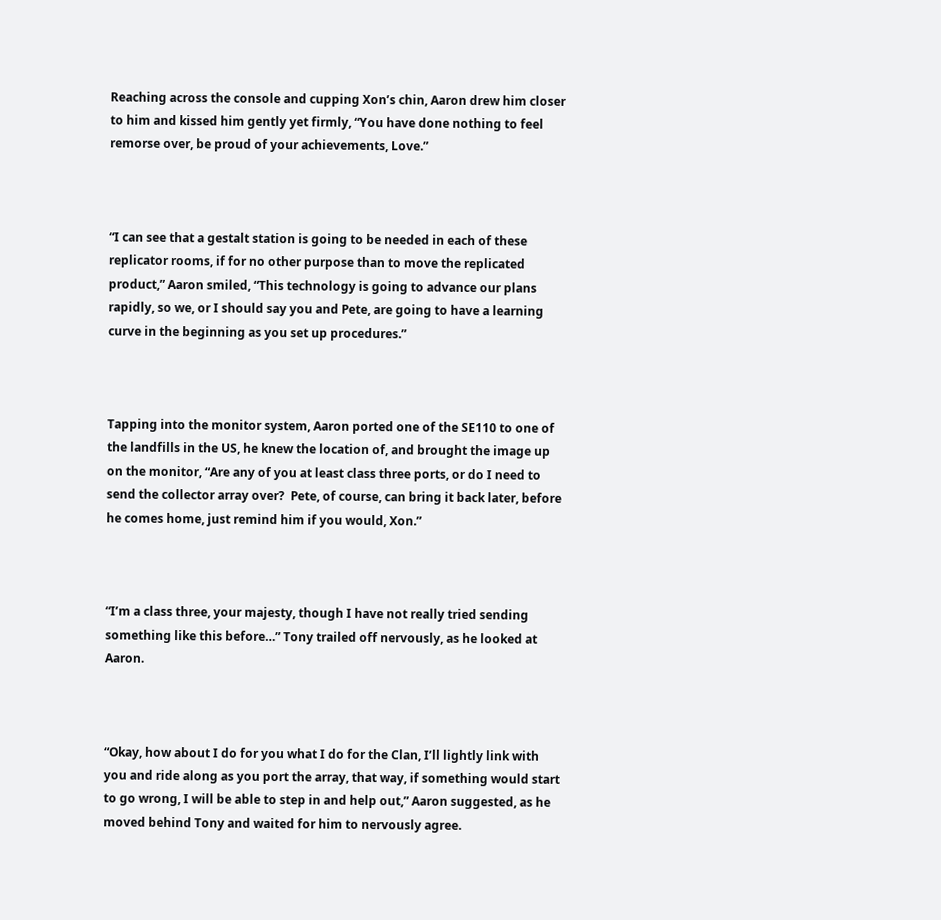Reaching across the console and cupping Xon’s chin, Aaron drew him closer to him and kissed him gently yet firmly, “You have done nothing to feel remorse over, be proud of your achievements, Love.”



“I can see that a gestalt station is going to be needed in each of these replicator rooms, if for no other purpose than to move the replicated product,” Aaron smiled, “This technology is going to advance our plans rapidly, so we, or I should say you and Pete, are going to have a learning curve in the beginning as you set up procedures.”



Tapping into the monitor system, Aaron ported one of the SE110 to one of the landfills in the US, he knew the location of, and brought the image up on the monitor, “Are any of you at least class three ports, or do I need to send the collector array over?  Pete, of course, can bring it back later, before he comes home, just remind him if you would, Xon.”



“I’m a class three, your majesty, though I have not really tried sending something like this before…” Tony trailed off nervously, as he looked at Aaron.



“Okay, how about I do for you what I do for the Clan, I’ll lightly link with you and ride along as you port the array, that way, if something would start to go wrong, I will be able to step in and help out,” Aaron suggested, as he moved behind Tony and waited for him to nervously agree.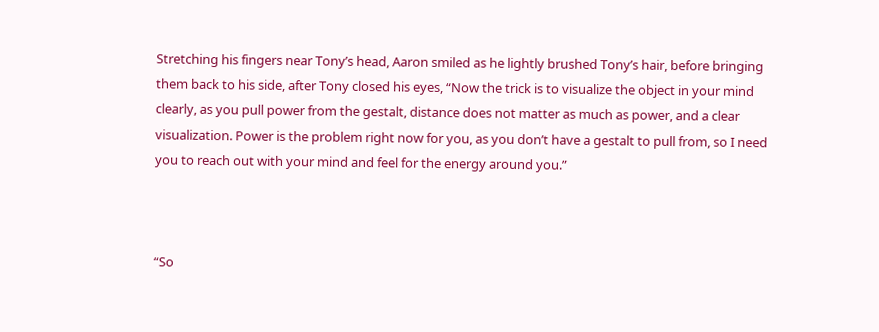Stretching his fingers near Tony’s head, Aaron smiled as he lightly brushed Tony’s hair, before bringing them back to his side, after Tony closed his eyes, “Now the trick is to visualize the object in your mind clearly, as you pull power from the gestalt, distance does not matter as much as power, and a clear visualization. Power is the problem right now for you, as you don’t have a gestalt to pull from, so I need you to reach out with your mind and feel for the energy around you.”



“So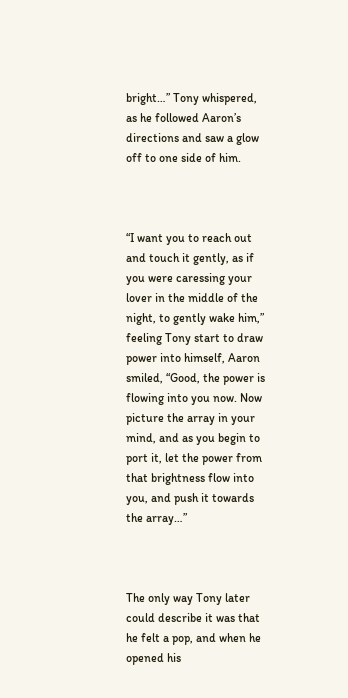bright…” Tony whispered, as he followed Aaron’s directions and saw a glow off to one side of him.



“I want you to reach out and touch it gently, as if you were caressing your lover in the middle of the night, to gently wake him,” feeling Tony start to draw power into himself, Aaron smiled, “Good, the power is flowing into you now. Now picture the array in your mind, and as you begin to port it, let the power from that brightness flow into you, and push it towards the array…”



The only way Tony later could describe it was that he felt a pop, and when he opened his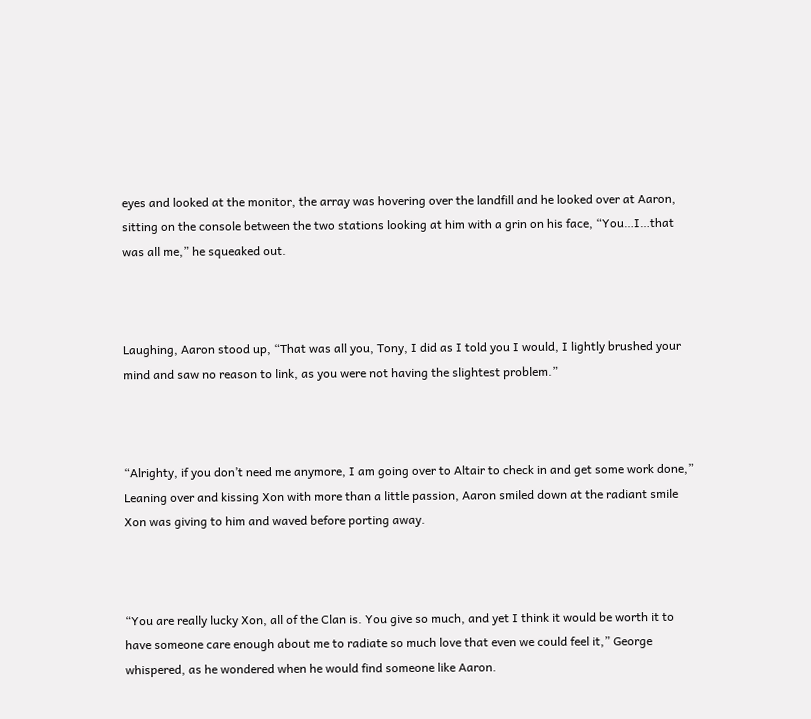eyes and looked at the monitor, the array was hovering over the landfill and he looked over at Aaron, sitting on the console between the two stations looking at him with a grin on his face, “You…I…that was all me,” he squeaked out.



Laughing, Aaron stood up, “That was all you, Tony, I did as I told you I would, I lightly brushed your mind and saw no reason to link, as you were not having the slightest problem.”



“Alrighty, if you don’t need me anymore, I am going over to Altair to check in and get some work done,” Leaning over and kissing Xon with more than a little passion, Aaron smiled down at the radiant smile Xon was giving to him and waved before porting away.



“You are really lucky Xon, all of the Clan is. You give so much, and yet I think it would be worth it to have someone care enough about me to radiate so much love that even we could feel it,” George whispered, as he wondered when he would find someone like Aaron.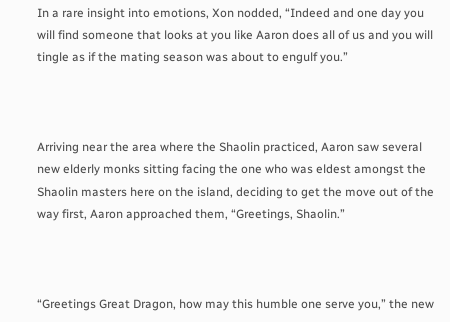In a rare insight into emotions, Xon nodded, “Indeed and one day you will find someone that looks at you like Aaron does all of us and you will tingle as if the mating season was about to engulf you.”



Arriving near the area where the Shaolin practiced, Aaron saw several new elderly monks sitting facing the one who was eldest amongst the Shaolin masters here on the island, deciding to get the move out of the way first, Aaron approached them, “Greetings, Shaolin.”



“Greetings Great Dragon, how may this humble one serve you,” the new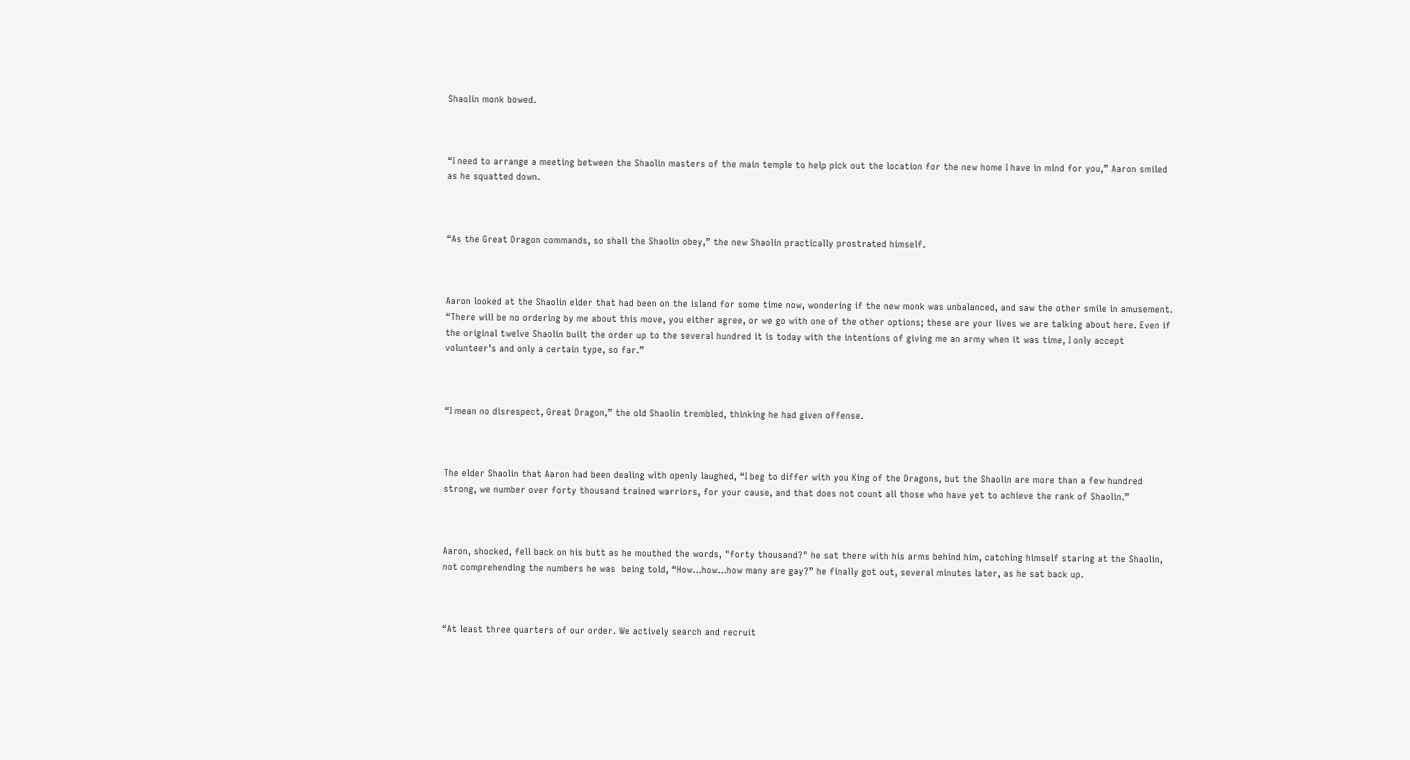Shaolin monk bowed.



“I need to arrange a meeting between the Shaolin masters of the main temple to help pick out the location for the new home I have in mind for you,” Aaron smiled as he squatted down.



“As the Great Dragon commands, so shall the Shaolin obey,” the new Shaolin practically prostrated himself.



Aaron looked at the Shaolin elder that had been on the island for some time now, wondering if the new monk was unbalanced, and saw the other smile in amusement. “There will be no ordering by me about this move, you either agree, or we go with one of the other options; these are your lives we are talking about here. Even if the original twelve Shaolin built the order up to the several hundred it is today with the intentions of giving me an army when it was time, I only accept volunteer’s and only a certain type, so far.”



“I mean no disrespect, Great Dragon,” the old Shaolin trembled, thinking he had given offense.



The elder Shaolin that Aaron had been dealing with openly laughed, “I beg to differ with you King of the Dragons, but the Shaolin are more than a few hundred strong, we number over forty thousand trained warriors, for your cause, and that does not count all those who have yet to achieve the rank of Shaolin.”



Aaron, shocked, fell back on his butt as he mouthed the words, "forty thousand?" he sat there with his arms behind him, catching himself staring at the Shaolin, not comprehending the numbers he was  being told, “How…how…how many are gay?” he finally got out, several minutes later, as he sat back up.



“At least three quarters of our order. We actively search and recruit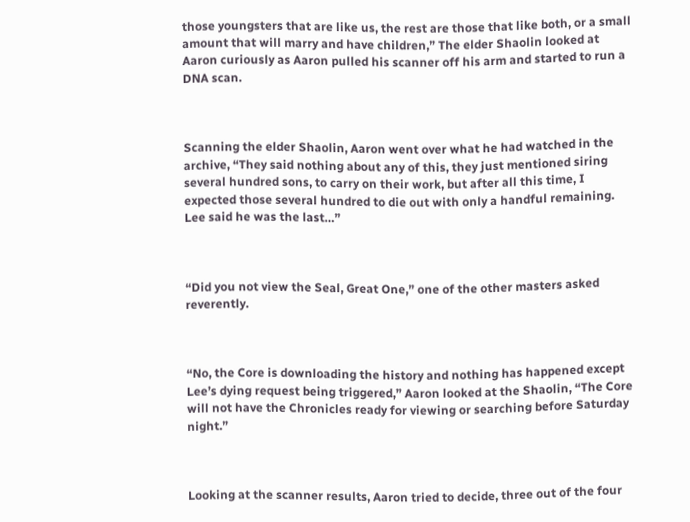those youngsters that are like us, the rest are those that like both, or a small amount that will marry and have children,” The elder Shaolin looked at Aaron curiously as Aaron pulled his scanner off his arm and started to run a DNA scan.



Scanning the elder Shaolin, Aaron went over what he had watched in the archive, “They said nothing about any of this, they just mentioned siring several hundred sons, to carry on their work, but after all this time, I expected those several hundred to die out with only a handful remaining. Lee said he was the last…”



“Did you not view the Seal, Great One,” one of the other masters asked reverently.



“No, the Core is downloading the history and nothing has happened except Lee’s dying request being triggered,” Aaron looked at the Shaolin, “The Core will not have the Chronicles ready for viewing or searching before Saturday night.”



Looking at the scanner results, Aaron tried to decide, three out of the four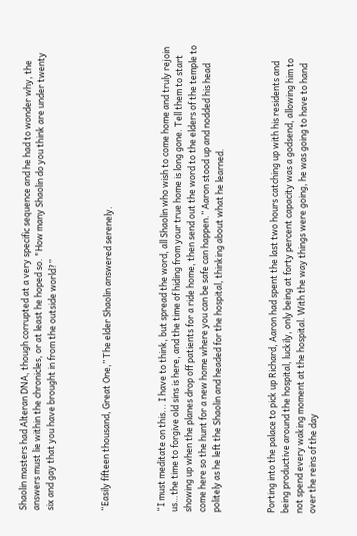Shaolin masters had Alteran DNA, though corrupted at a very specific sequence and he had to wonder why, the answers must lie within the chronicles, or at least he hoped so. "How many Shaolin do you think are under twenty six and gay that you have brought in from the outside world?”



“Easily fifteen thousand, Great One,” The elder Shaolin answered serenely.



“I must meditate on this... I have to think, but spread the word, all Shaolin who wish to come home and truly rejoin us…the time to forgive old sins is here, and the time of hiding from your true home is long gone. Tell them to start showing up when the planes drop off patients for a ride home, then send out the word to the elders of the temple to come here so the hunt for a new home where you can be safe can happen.” Aaron stood up and nodded his head politely as he left the Shaolin and headed for the hospital, thinking about what he learned.



Porting into the palace to pick up Richard, Aaron had spent the last two hours catching up with his residents and being productive around the hospital, luckily, only being at forty percent capacity was a godsend, allowing him to not spend every waking moment at the hospital. With the way things were going, he was going to have to hand over the reins of the day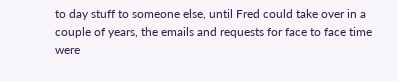to day stuff to someone else, until Fred could take over in a couple of years, the emails and requests for face to face time were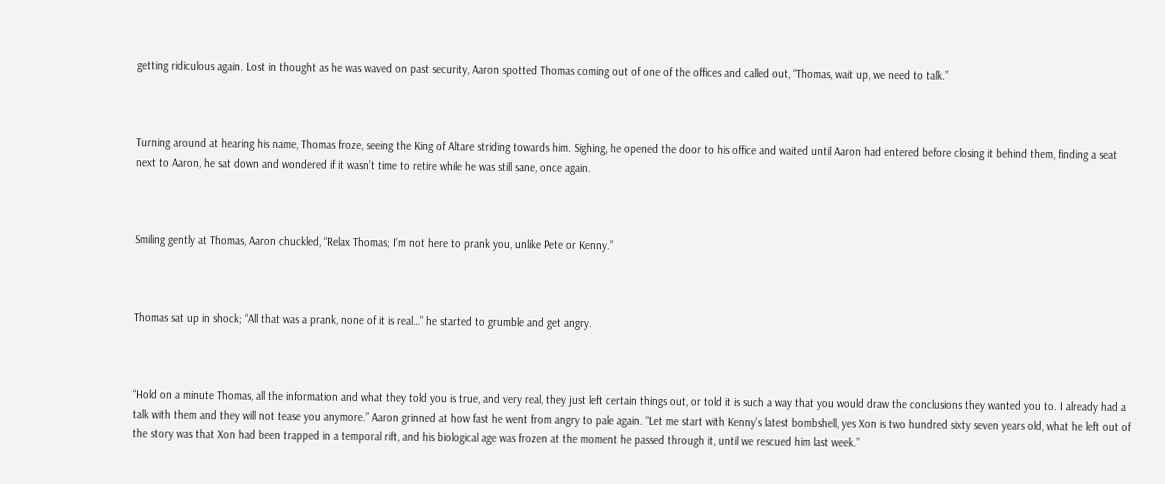getting ridiculous again. Lost in thought as he was waved on past security, Aaron spotted Thomas coming out of one of the offices and called out, “Thomas, wait up, we need to talk.”



Turning around at hearing his name, Thomas froze, seeing the King of Altare striding towards him. Sighing, he opened the door to his office and waited until Aaron had entered before closing it behind them, finding a seat next to Aaron, he sat down and wondered if it wasn’t time to retire while he was still sane, once again.



Smiling gently at Thomas, Aaron chuckled, “Relax Thomas; I’m not here to prank you, unlike Pete or Kenny.”



Thomas sat up in shock; “All that was a prank, none of it is real…” he started to grumble and get angry.



“Hold on a minute Thomas, all the information and what they told you is true, and very real, they just left certain things out, or told it is such a way that you would draw the conclusions they wanted you to. I already had a talk with them and they will not tease you anymore.” Aaron grinned at how fast he went from angry to pale again. “Let me start with Kenny’s latest bombshell, yes Xon is two hundred sixty seven years old, what he left out of the story was that Xon had been trapped in a temporal rift, and his biological age was frozen at the moment he passed through it, until we rescued him last week.”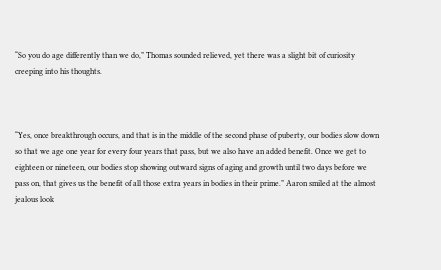“So you do age differently than we do,” Thomas sounded relieved, yet there was a slight bit of curiosity creeping into his thoughts.



“Yes, once breakthrough occurs, and that is in the middle of the second phase of puberty, our bodies slow down so that we age one year for every four years that pass, but we also have an added benefit. Once we get to eighteen or nineteen, our bodies stop showing outward signs of aging and growth until two days before we pass on, that gives us the benefit of all those extra years in bodies in their prime.” Aaron smiled at the almost jealous look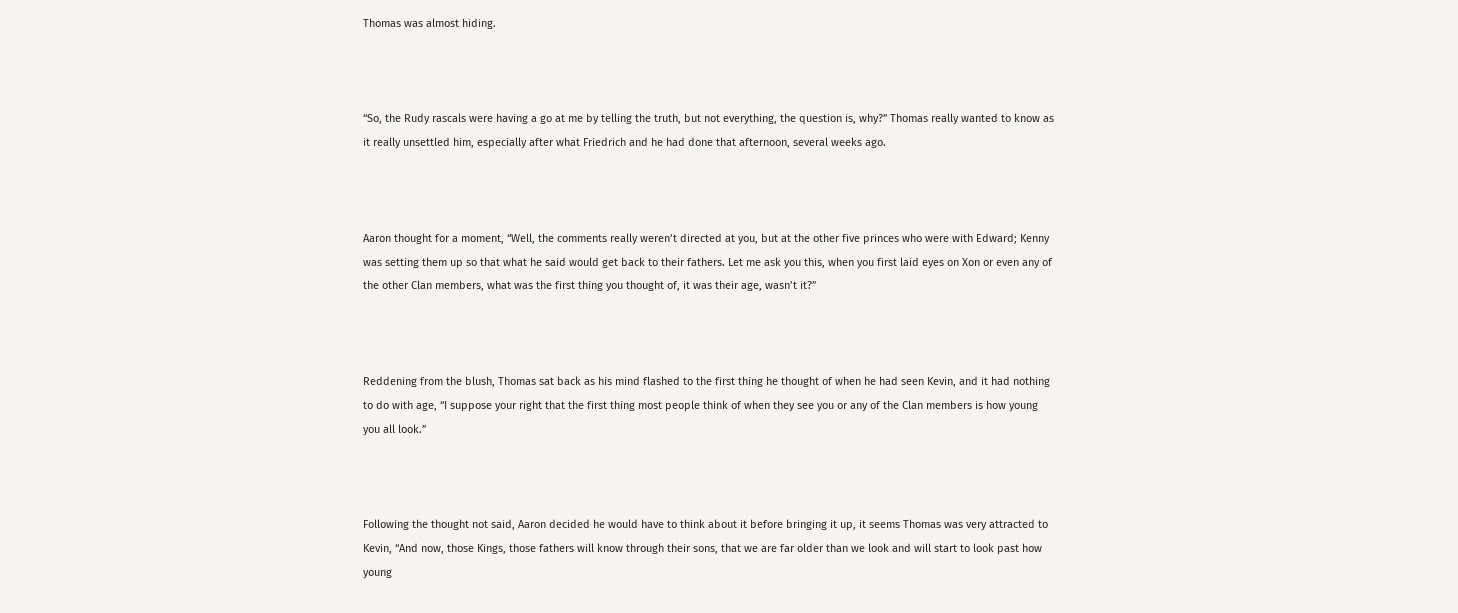Thomas was almost hiding.



“So, the Rudy rascals were having a go at me by telling the truth, but not everything, the question is, why?” Thomas really wanted to know as it really unsettled him, especially after what Friedrich and he had done that afternoon, several weeks ago.



Aaron thought for a moment, “Well, the comments really weren’t directed at you, but at the other five princes who were with Edward; Kenny was setting them up so that what he said would get back to their fathers. Let me ask you this, when you first laid eyes on Xon or even any of the other Clan members, what was the first thing you thought of, it was their age, wasn’t it?”



Reddening from the blush, Thomas sat back as his mind flashed to the first thing he thought of when he had seen Kevin, and it had nothing to do with age, “I suppose your right that the first thing most people think of when they see you or any of the Clan members is how young you all look.”



Following the thought not said, Aaron decided he would have to think about it before bringing it up, it seems Thomas was very attracted to Kevin, “And now, those Kings, those fathers will know through their sons, that we are far older than we look and will start to look past how young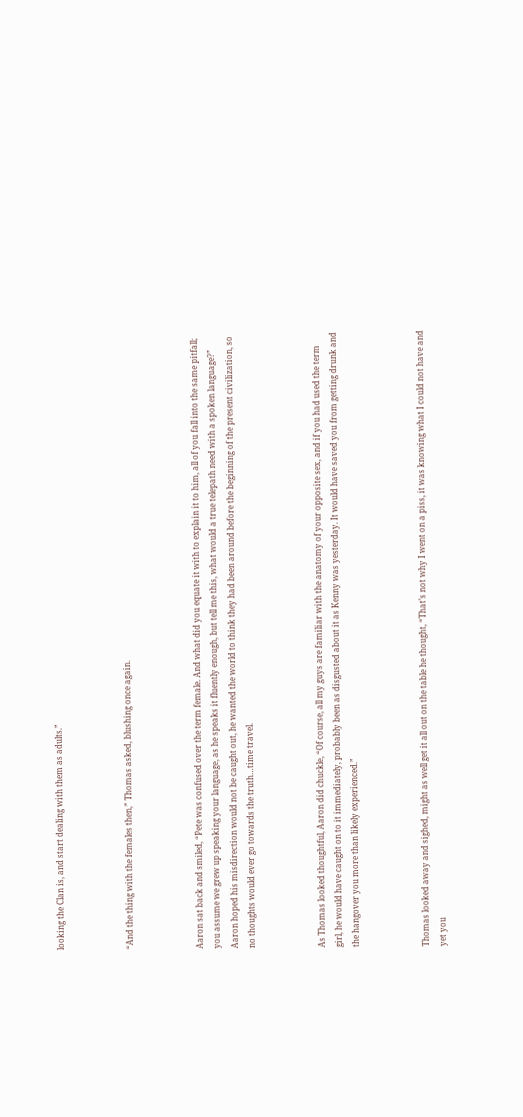looking the Clan is, and start dealing with them as adults.”



“And the thing with the females then,” Thomas asked, blushing once again.



Aaron sat back and smiled, “Pete was confused over the term female. And what did you equate it with to explain it to him, all of you fall into the same pitfall; you assume we grew up speaking your language, as he speaks it fluently enough, but tell me this, what would a true telepath need with a spoken language?” Aaron hoped his misdirection would not be caught out, he wanted the world to think they had been around before the beginning of the present civilization, so no thoughts would ever go towards the truth…time travel.



As Thomas looked thoughtful, Aaron did chuckle, “Of course, all my guys are familiar with the anatomy of your opposite sex, and if you had used the term girl, he would have caught on to it immediately, probably been as disgusted about it as Kenny was yesterday. It would have saved you from getting drunk and the hangover you more than likely experienced.”



Thomas looked away and sighed, might as well get it all out on the table he thought, “That’s not why I went on a piss, it was knowing what I could not have and yet you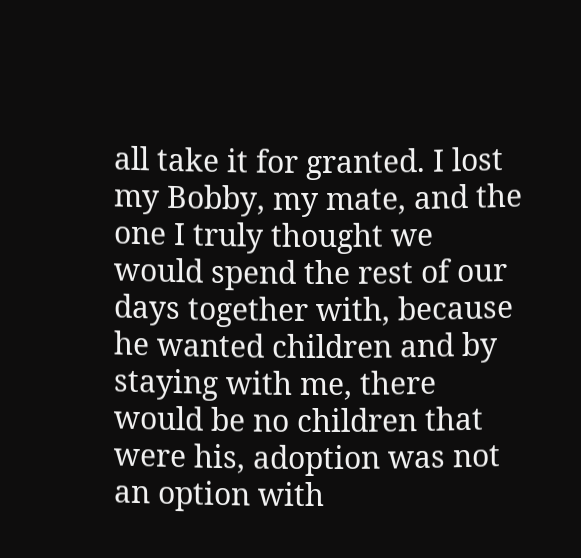all take it for granted. I lost my Bobby, my mate, and the one I truly thought we would spend the rest of our days together with, because he wanted children and by staying with me, there would be no children that were his, adoption was not an option with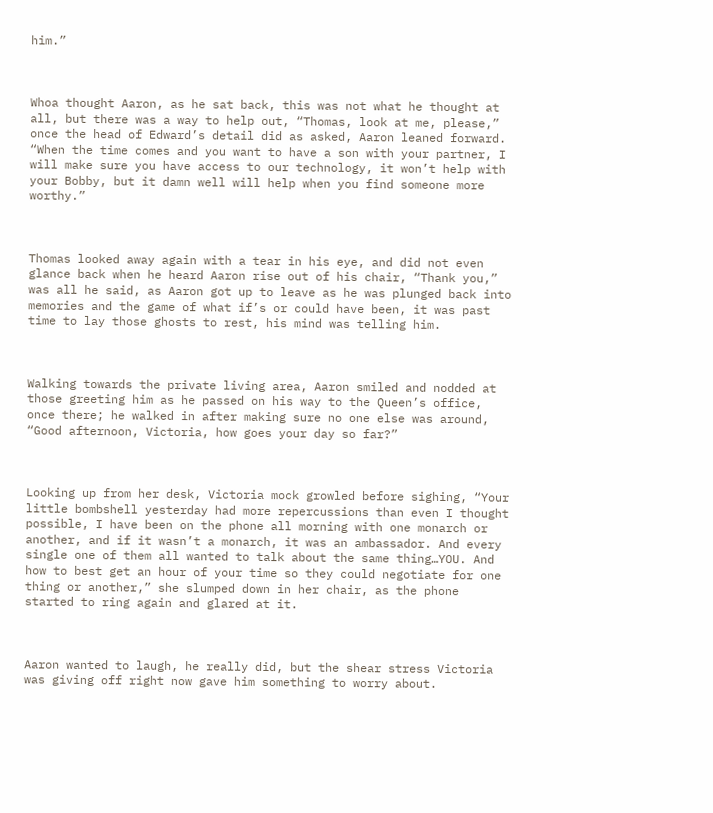him.”



Whoa thought Aaron, as he sat back, this was not what he thought at all, but there was a way to help out, “Thomas, look at me, please,” once the head of Edward’s detail did as asked, Aaron leaned forward. “When the time comes and you want to have a son with your partner, I will make sure you have access to our technology, it won’t help with your Bobby, but it damn well will help when you find someone more worthy.”



Thomas looked away again with a tear in his eye, and did not even glance back when he heard Aaron rise out of his chair, “Thank you,” was all he said, as Aaron got up to leave as he was plunged back into memories and the game of what if’s or could have been, it was past time to lay those ghosts to rest, his mind was telling him.



Walking towards the private living area, Aaron smiled and nodded at those greeting him as he passed on his way to the Queen’s office, once there; he walked in after making sure no one else was around, “Good afternoon, Victoria, how goes your day so far?”



Looking up from her desk, Victoria mock growled before sighing, “Your little bombshell yesterday had more repercussions than even I thought possible, I have been on the phone all morning with one monarch or another, and if it wasn’t a monarch, it was an ambassador. And every single one of them all wanted to talk about the same thing…YOU. And how to best get an hour of your time so they could negotiate for one thing or another,” she slumped down in her chair, as the phone started to ring again and glared at it.



Aaron wanted to laugh, he really did, but the shear stress Victoria was giving off right now gave him something to worry about.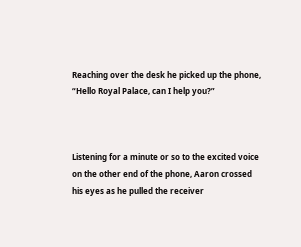Reaching over the desk he picked up the phone, “Hello Royal Palace, can I help you?”



Listening for a minute or so to the excited voice on the other end of the phone, Aaron crossed his eyes as he pulled the receiver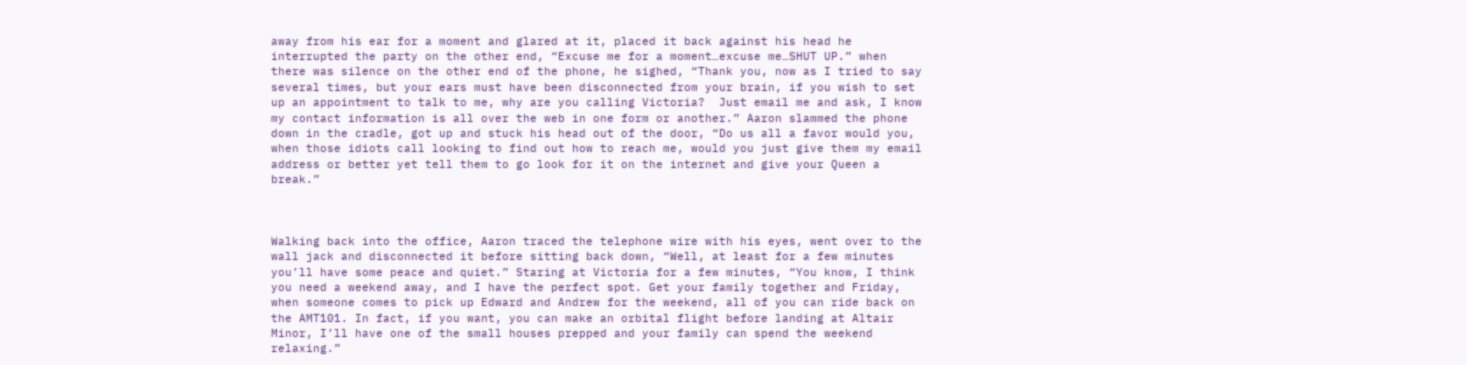away from his ear for a moment and glared at it, placed it back against his head he interrupted the party on the other end, “Excuse me for a moment…excuse me…SHUT UP.” when there was silence on the other end of the phone, he sighed, “Thank you, now as I tried to say several times, but your ears must have been disconnected from your brain, if you wish to set up an appointment to talk to me, why are you calling Victoria?  Just email me and ask, I know my contact information is all over the web in one form or another.” Aaron slammed the phone down in the cradle, got up and stuck his head out of the door, “Do us all a favor would you, when those idiots call looking to find out how to reach me, would you just give them my email address or better yet tell them to go look for it on the internet and give your Queen a break.”



Walking back into the office, Aaron traced the telephone wire with his eyes, went over to the wall jack and disconnected it before sitting back down, “Well, at least for a few minutes you’ll have some peace and quiet.” Staring at Victoria for a few minutes, “You know, I think you need a weekend away, and I have the perfect spot. Get your family together and Friday, when someone comes to pick up Edward and Andrew for the weekend, all of you can ride back on the AMT101. In fact, if you want, you can make an orbital flight before landing at Altair Minor, I’ll have one of the small houses prepped and your family can spend the weekend relaxing.”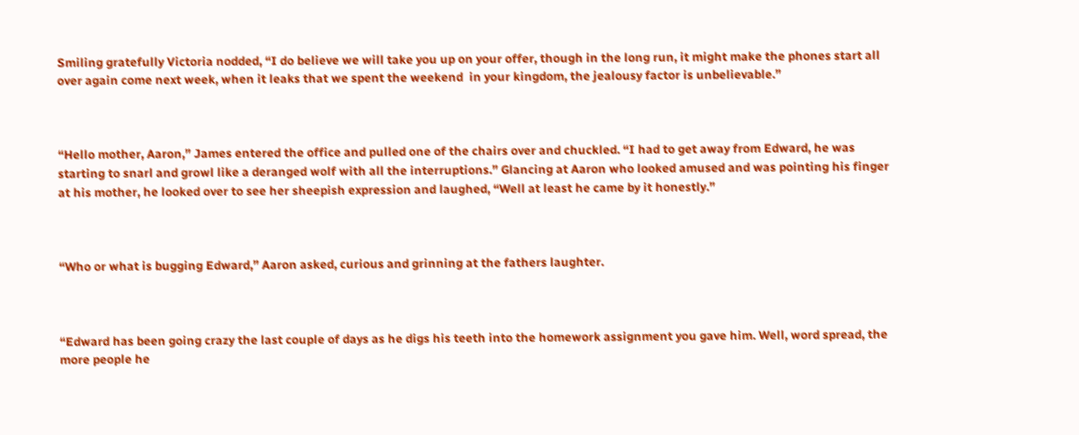Smiling gratefully Victoria nodded, “I do believe we will take you up on your offer, though in the long run, it might make the phones start all over again come next week, when it leaks that we spent the weekend  in your kingdom, the jealousy factor is unbelievable.”



“Hello mother, Aaron,” James entered the office and pulled one of the chairs over and chuckled. “I had to get away from Edward, he was starting to snarl and growl like a deranged wolf with all the interruptions.” Glancing at Aaron who looked amused and was pointing his finger at his mother, he looked over to see her sheepish expression and laughed, “Well at least he came by it honestly.”



“Who or what is bugging Edward,” Aaron asked, curious and grinning at the fathers laughter.



“Edward has been going crazy the last couple of days as he digs his teeth into the homework assignment you gave him. Well, word spread, the more people he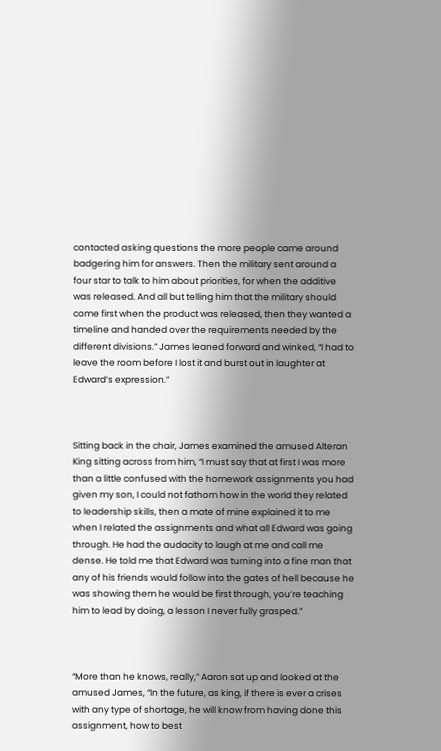contacted asking questions the more people came around badgering him for answers. Then the military sent around a four star to talk to him about priorities, for when the additive was released. And all but telling him that the military should come first when the product was released, then they wanted a timeline and handed over the requirements needed by the different divisions.” James leaned forward and winked, “I had to leave the room before I lost it and burst out in laughter at Edward’s expression.”



Sitting back in the chair, James examined the amused Alteran King sitting across from him, “I must say that at first I was more than a little confused with the homework assignments you had given my son, I could not fathom how in the world they related to leadership skills, then a mate of mine explained it to me when I related the assignments and what all Edward was going through. He had the audacity to laugh at me and call me dense. He told me that Edward was turning into a fine man that any of his friends would follow into the gates of hell because he was showing them he would be first through, you’re teaching him to lead by doing, a lesson I never fully grasped.”



“More than he knows, really,” Aaron sat up and looked at the amused James, “In the future, as king, if there is ever a crises with any type of shortage, he will know from having done this assignment, how to best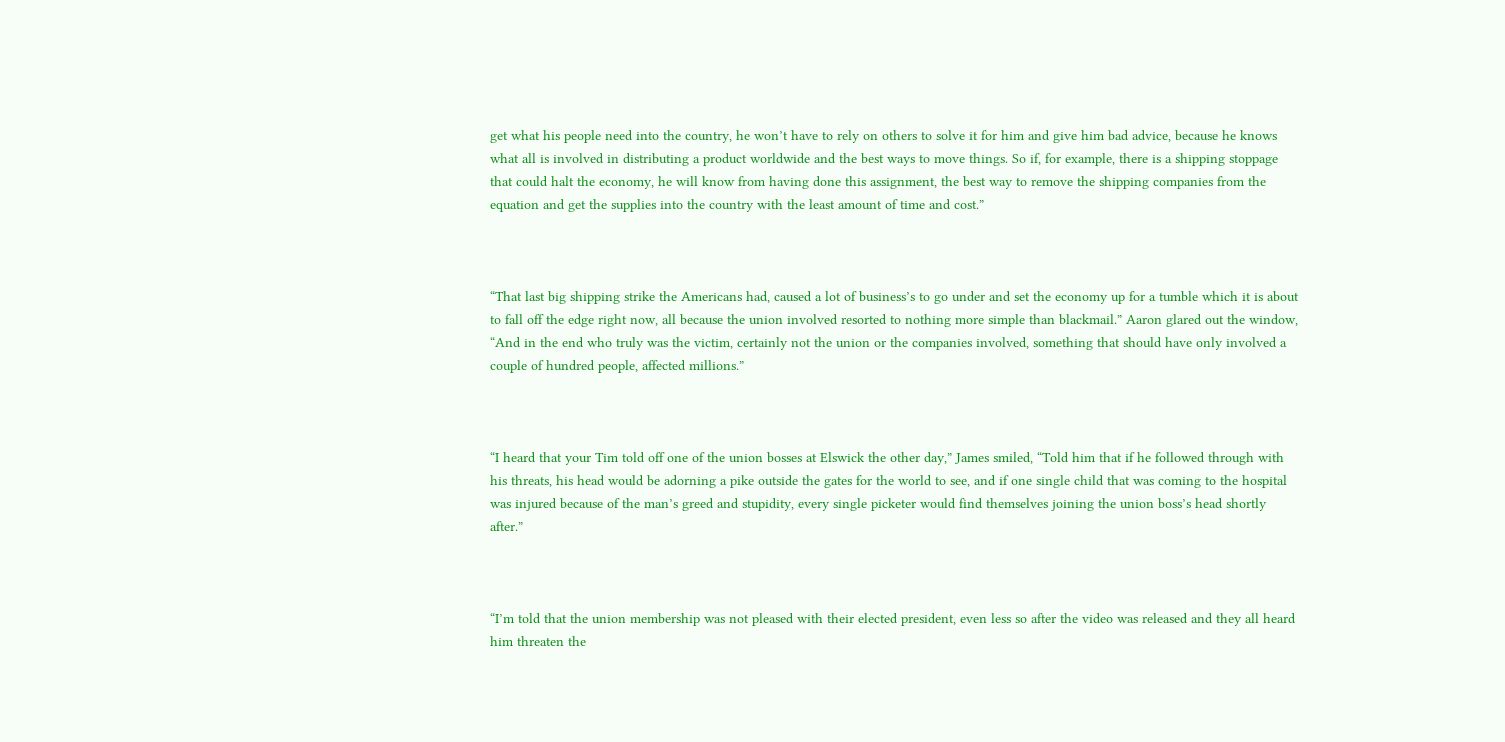get what his people need into the country, he won’t have to rely on others to solve it for him and give him bad advice, because he knows what all is involved in distributing a product worldwide and the best ways to move things. So if, for example, there is a shipping stoppage that could halt the economy, he will know from having done this assignment, the best way to remove the shipping companies from the equation and get the supplies into the country with the least amount of time and cost.”



“That last big shipping strike the Americans had, caused a lot of business’s to go under and set the economy up for a tumble which it is about to fall off the edge right now, all because the union involved resorted to nothing more simple than blackmail.” Aaron glared out the window, “And in the end who truly was the victim, certainly not the union or the companies involved, something that should have only involved a couple of hundred people, affected millions.”



“I heard that your Tim told off one of the union bosses at Elswick the other day,” James smiled, “Told him that if he followed through with his threats, his head would be adorning a pike outside the gates for the world to see, and if one single child that was coming to the hospital was injured because of the man’s greed and stupidity, every single picketer would find themselves joining the union boss’s head shortly after.”



“I’m told that the union membership was not pleased with their elected president, even less so after the video was released and they all heard him threaten the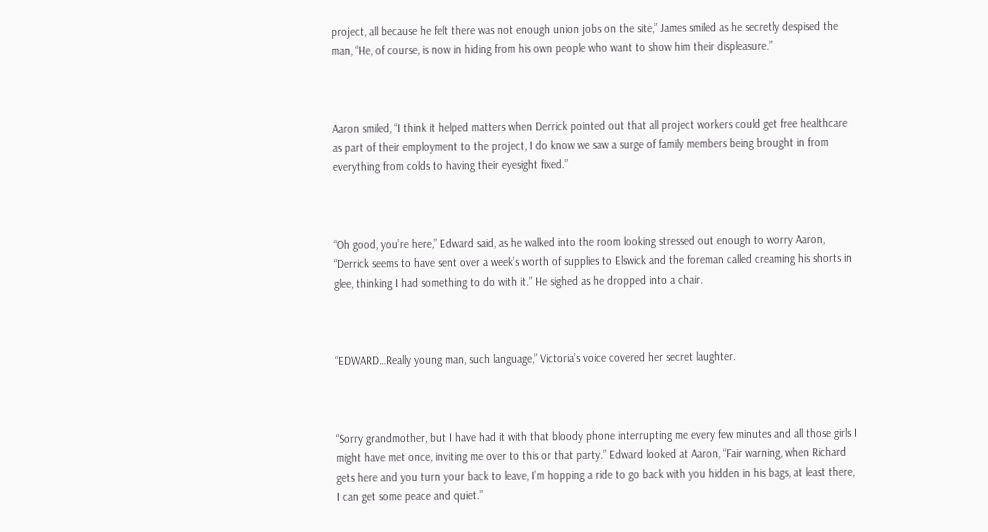project, all because he felt there was not enough union jobs on the site,” James smiled as he secretly despised the man, “He, of course, is now in hiding from his own people who want to show him their displeasure.”



Aaron smiled, “I think it helped matters when Derrick pointed out that all project workers could get free healthcare as part of their employment to the project, I do know we saw a surge of family members being brought in from everything from colds to having their eyesight fixed.”



“Oh good, you’re here,” Edward said, as he walked into the room looking stressed out enough to worry Aaron, “Derrick seems to have sent over a week’s worth of supplies to Elswick and the foreman called creaming his shorts in glee, thinking I had something to do with it.” He sighed as he dropped into a chair.



“EDWARD…Really young man, such language,” Victoria’s voice covered her secret laughter.



“Sorry grandmother, but I have had it with that bloody phone interrupting me every few minutes and all those girls I might have met once, inviting me over to this or that party.” Edward looked at Aaron, “Fair warning, when Richard gets here and you turn your back to leave, I’m hopping a ride to go back with you hidden in his bags, at least there, I can get some peace and quiet.”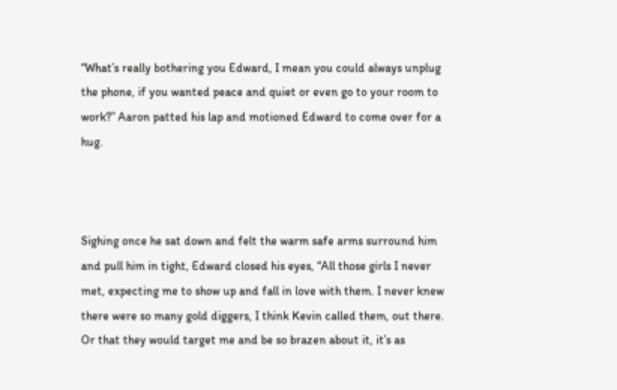“What’s really bothering you Edward, I mean you could always unplug the phone, if you wanted peace and quiet or even go to your room to work?” Aaron patted his lap and motioned Edward to come over for a hug.



Sighing once he sat down and felt the warm safe arms surround him and pull him in tight, Edward closed his eyes, “All those girls I never met, expecting me to show up and fall in love with them. I never knew there were so many gold diggers, I think Kevin called them, out there. Or that they would target me and be so brazen about it, it’s as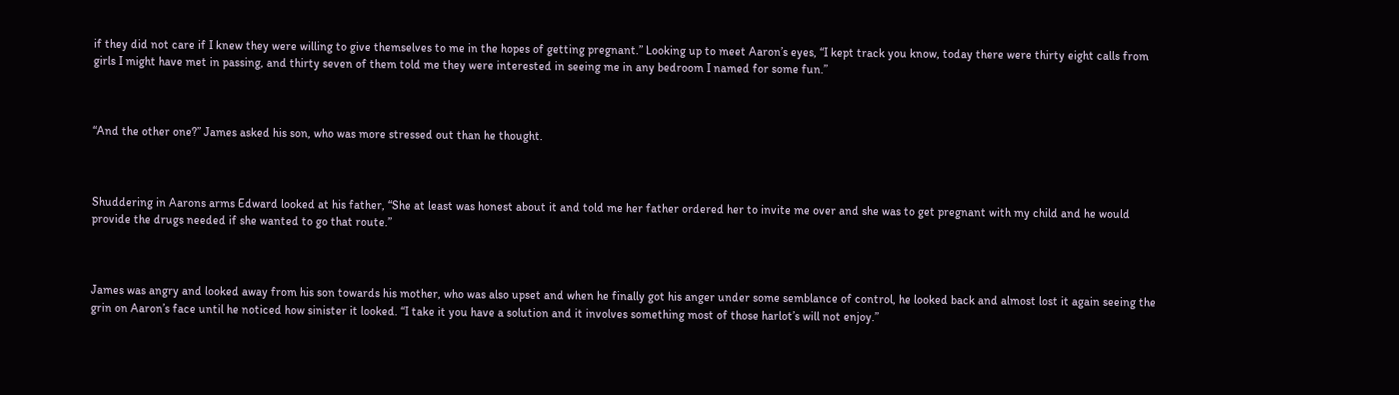if they did not care if I knew they were willing to give themselves to me in the hopes of getting pregnant.” Looking up to meet Aaron’s eyes, “I kept track you know, today there were thirty eight calls from girls I might have met in passing, and thirty seven of them told me they were interested in seeing me in any bedroom I named for some fun.”



“And the other one?” James asked his son, who was more stressed out than he thought.



Shuddering in Aarons arms Edward looked at his father, “She at least was honest about it and told me her father ordered her to invite me over and she was to get pregnant with my child and he would provide the drugs needed if she wanted to go that route.”



James was angry and looked away from his son towards his mother, who was also upset and when he finally got his anger under some semblance of control, he looked back and almost lost it again seeing the grin on Aaron’s face until he noticed how sinister it looked. “I take it you have a solution and it involves something most of those harlot’s will not enjoy.”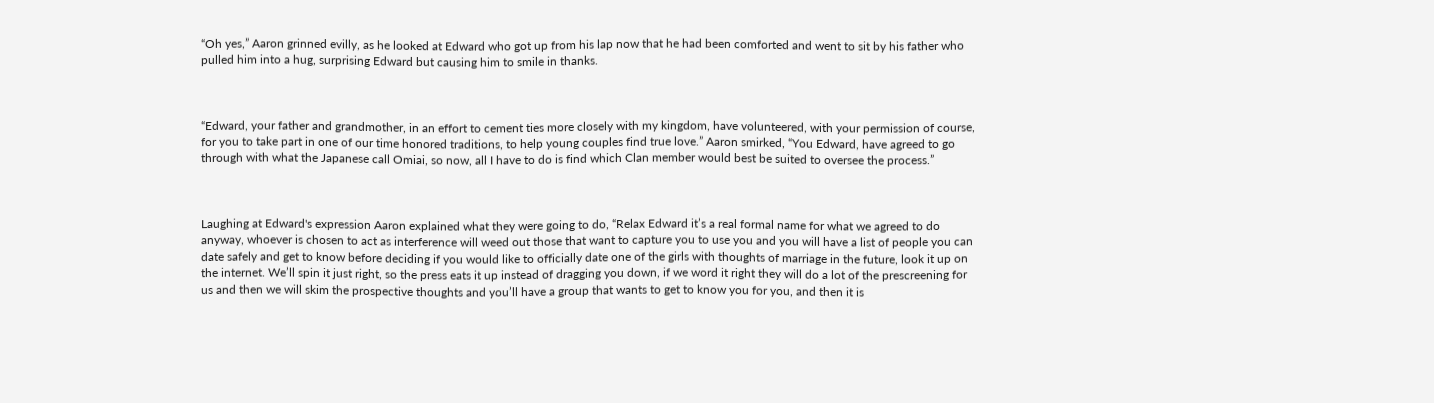“Oh yes,” Aaron grinned evilly, as he looked at Edward who got up from his lap now that he had been comforted and went to sit by his father who pulled him into a hug, surprising Edward but causing him to smile in thanks.



“Edward, your father and grandmother, in an effort to cement ties more closely with my kingdom, have volunteered, with your permission of course, for you to take part in one of our time honored traditions, to help young couples find true love.” Aaron smirked, “You Edward, have agreed to go through with what the Japanese call Omiai, so now, all I have to do is find which Clan member would best be suited to oversee the process.”



Laughing at Edward's expression Aaron explained what they were going to do, “Relax Edward it’s a real formal name for what we agreed to do anyway, whoever is chosen to act as interference will weed out those that want to capture you to use you and you will have a list of people you can date safely and get to know before deciding if you would like to officially date one of the girls with thoughts of marriage in the future, look it up on the internet. We’ll spin it just right, so the press eats it up instead of dragging you down, if we word it right they will do a lot of the prescreening for us and then we will skim the prospective thoughts and you’ll have a group that wants to get to know you for you, and then it is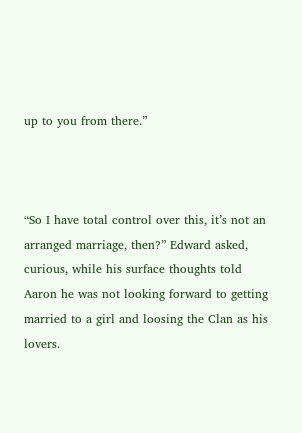up to you from there.”



“So I have total control over this, it’s not an arranged marriage, then?” Edward asked, curious, while his surface thoughts told Aaron he was not looking forward to getting married to a girl and loosing the Clan as his lovers.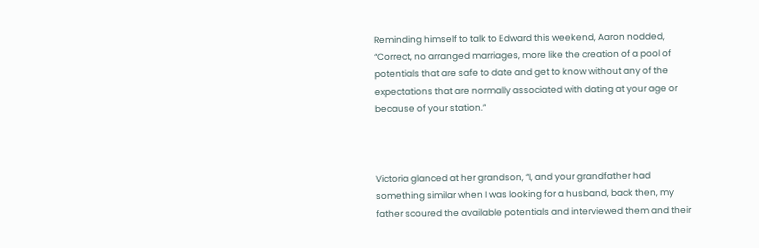Reminding himself to talk to Edward this weekend, Aaron nodded, “Correct, no arranged marriages, more like the creation of a pool of potentials that are safe to date and get to know without any of the expectations that are normally associated with dating at your age or because of your station.”



Victoria glanced at her grandson, “I, and your grandfather had something similar when I was looking for a husband, back then, my father scoured the available potentials and interviewed them and their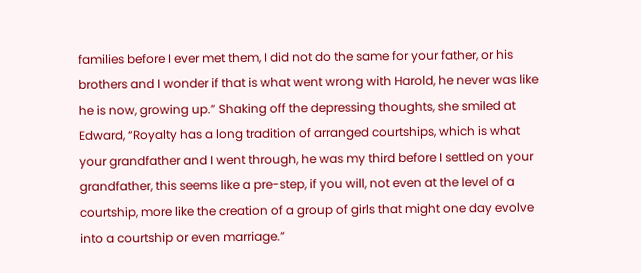families before I ever met them, I did not do the same for your father, or his brothers and I wonder if that is what went wrong with Harold, he never was like he is now, growing up.” Shaking off the depressing thoughts, she smiled at Edward, “Royalty has a long tradition of arranged courtships, which is what your grandfather and I went through, he was my third before I settled on your grandfather, this seems like a pre-step, if you will, not even at the level of a courtship, more like the creation of a group of girls that might one day evolve into a courtship or even marriage.”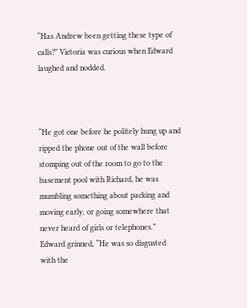“Has Andrew been getting these type of calls?” Victoria was curious when Edward laughed and nodded.



“He got one before he politely hung up and ripped the phone out of the wall before stomping out of the room to go to the basement pool with Richard, he was mumbling something about packing and moving early, or going somewhere that never heard of girls or telephones.” Edward grinned, “He was so disgusted with the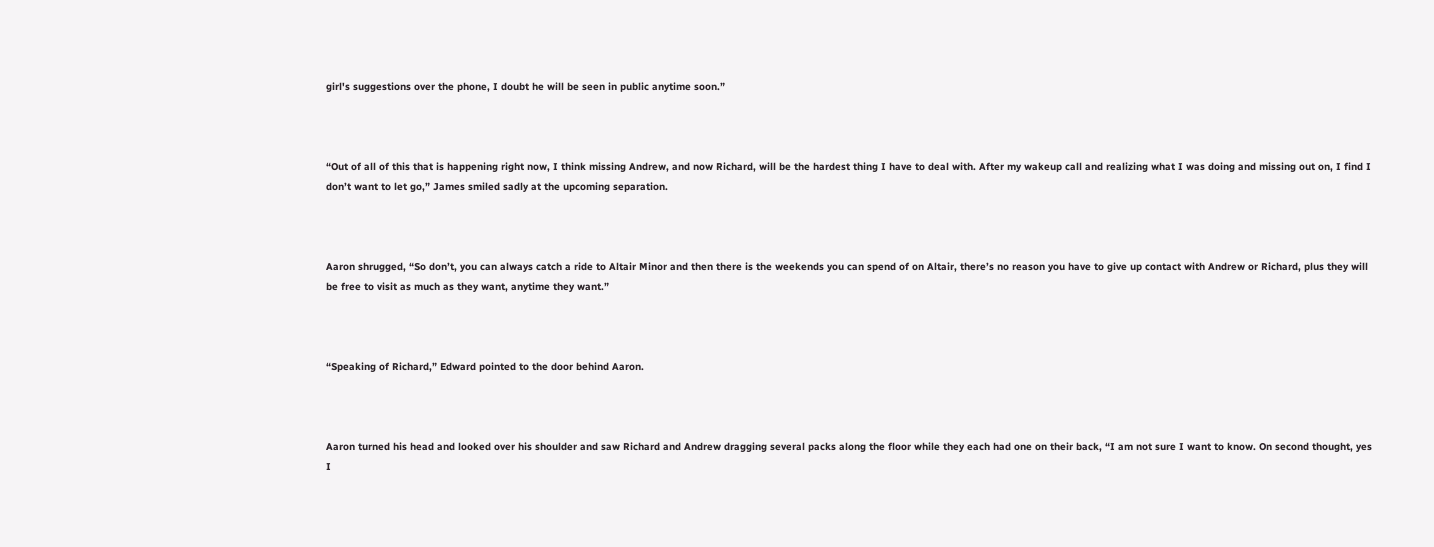girl's suggestions over the phone, I doubt he will be seen in public anytime soon.”



“Out of all of this that is happening right now, I think missing Andrew, and now Richard, will be the hardest thing I have to deal with. After my wakeup call and realizing what I was doing and missing out on, I find I don’t want to let go,” James smiled sadly at the upcoming separation.



Aaron shrugged, “So don’t, you can always catch a ride to Altair Minor and then there is the weekends you can spend of on Altair, there’s no reason you have to give up contact with Andrew or Richard, plus they will be free to visit as much as they want, anytime they want.”



“Speaking of Richard,” Edward pointed to the door behind Aaron.



Aaron turned his head and looked over his shoulder and saw Richard and Andrew dragging several packs along the floor while they each had one on their back, “I am not sure I want to know. On second thought, yes I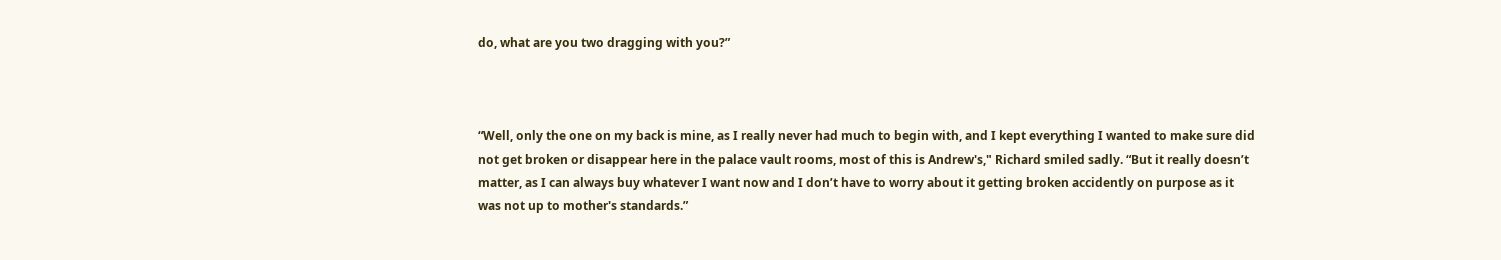do, what are you two dragging with you?”



“Well, only the one on my back is mine, as I really never had much to begin with, and I kept everything I wanted to make sure did not get broken or disappear here in the palace vault rooms, most of this is Andrew's," Richard smiled sadly. “But it really doesn’t matter, as I can always buy whatever I want now and I don’t have to worry about it getting broken accidently on purpose as it was not up to mother's standards.”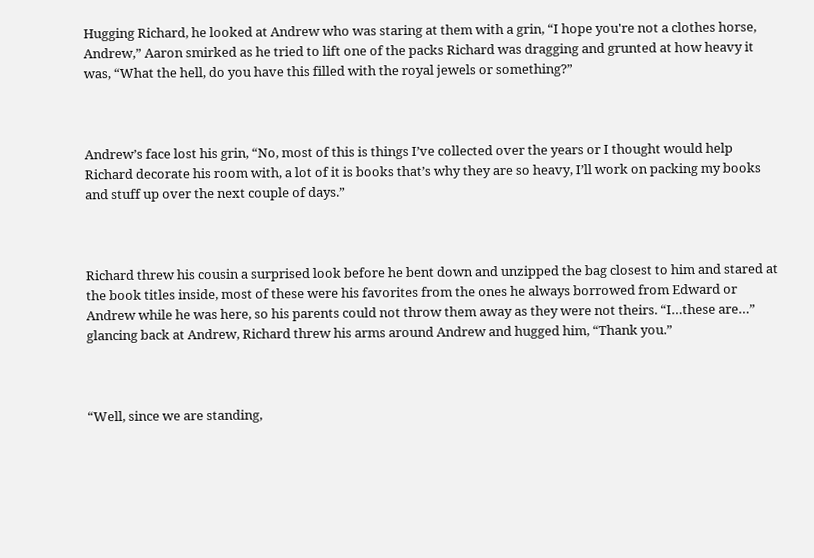Hugging Richard, he looked at Andrew who was staring at them with a grin, “I hope you're not a clothes horse, Andrew,” Aaron smirked as he tried to lift one of the packs Richard was dragging and grunted at how heavy it was, “What the hell, do you have this filled with the royal jewels or something?”



Andrew’s face lost his grin, “No, most of this is things I’ve collected over the years or I thought would help Richard decorate his room with, a lot of it is books that’s why they are so heavy, I’ll work on packing my books and stuff up over the next couple of days.”



Richard threw his cousin a surprised look before he bent down and unzipped the bag closest to him and stared at the book titles inside, most of these were his favorites from the ones he always borrowed from Edward or Andrew while he was here, so his parents could not throw them away as they were not theirs. “I…these are…” glancing back at Andrew, Richard threw his arms around Andrew and hugged him, “Thank you.”



“Well, since we are standing,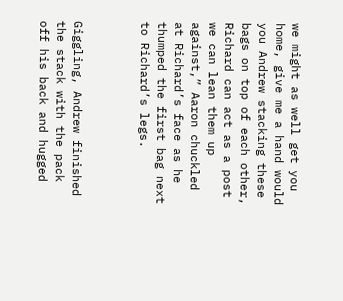we might as well get you home, give me a hand would you Andrew stacking these bags on top of each other, Richard can act as a post we can lean them up against,” Aaron chuckled at Richard’s face as he thumped the first bag next to Richard’s legs.



Giggling, Andrew finished the stack with the pack off his back and hugged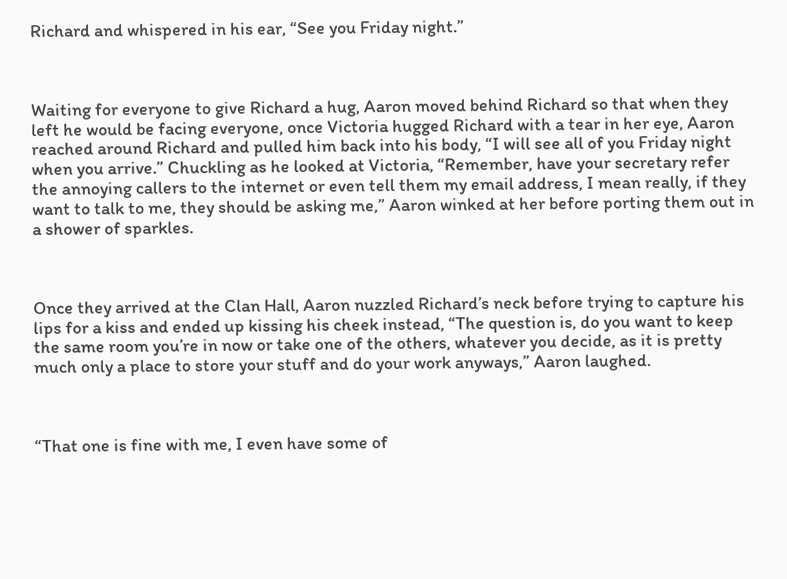Richard and whispered in his ear, “See you Friday night.”



Waiting for everyone to give Richard a hug, Aaron moved behind Richard so that when they left he would be facing everyone, once Victoria hugged Richard with a tear in her eye, Aaron reached around Richard and pulled him back into his body, “I will see all of you Friday night when you arrive.” Chuckling as he looked at Victoria, “Remember, have your secretary refer the annoying callers to the internet or even tell them my email address, I mean really, if they want to talk to me, they should be asking me,” Aaron winked at her before porting them out in a shower of sparkles.



Once they arrived at the Clan Hall, Aaron nuzzled Richard’s neck before trying to capture his lips for a kiss and ended up kissing his cheek instead, “The question is, do you want to keep the same room you’re in now or take one of the others, whatever you decide, as it is pretty much only a place to store your stuff and do your work anyways,” Aaron laughed.



“That one is fine with me, I even have some of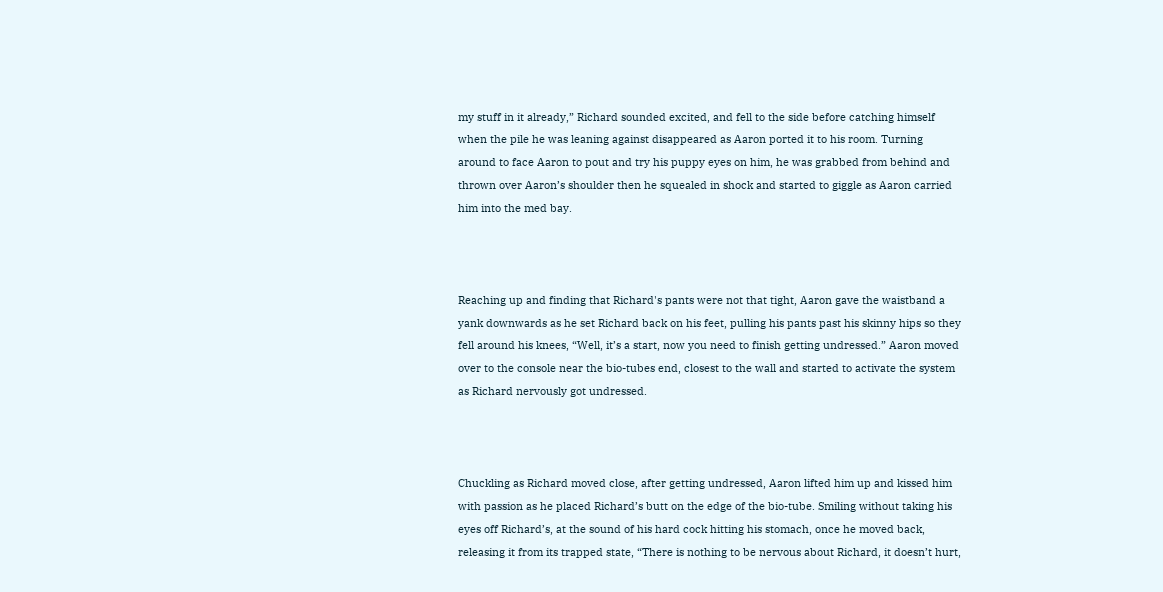my stuff in it already,” Richard sounded excited, and fell to the side before catching himself when the pile he was leaning against disappeared as Aaron ported it to his room. Turning around to face Aaron to pout and try his puppy eyes on him, he was grabbed from behind and thrown over Aaron’s shoulder then he squealed in shock and started to giggle as Aaron carried him into the med bay.



Reaching up and finding that Richard's pants were not that tight, Aaron gave the waistband a yank downwards as he set Richard back on his feet, pulling his pants past his skinny hips so they fell around his knees, “Well, it’s a start, now you need to finish getting undressed.” Aaron moved over to the console near the bio-tubes end, closest to the wall and started to activate the system as Richard nervously got undressed.



Chuckling as Richard moved close, after getting undressed, Aaron lifted him up and kissed him with passion as he placed Richard’s butt on the edge of the bio-tube. Smiling without taking his eyes off Richard’s, at the sound of his hard cock hitting his stomach, once he moved back, releasing it from its trapped state, “There is nothing to be nervous about Richard, it doesn’t hurt,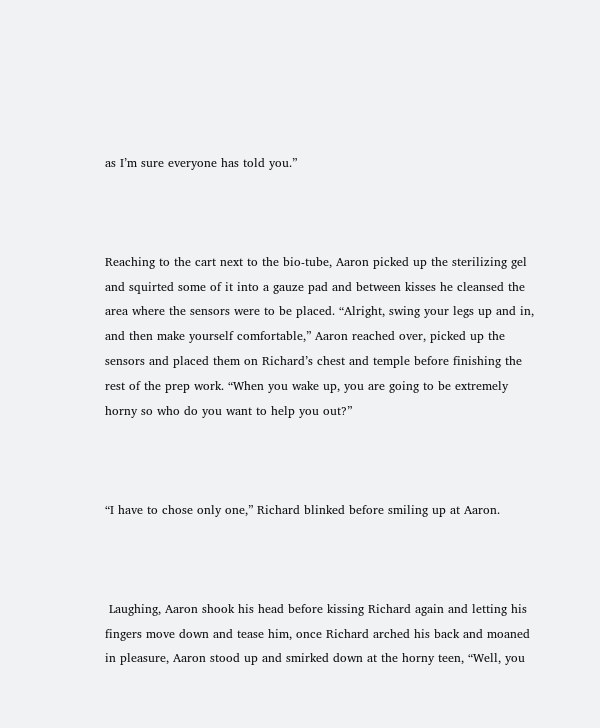as I’m sure everyone has told you.”



Reaching to the cart next to the bio-tube, Aaron picked up the sterilizing gel and squirted some of it into a gauze pad and between kisses he cleansed the area where the sensors were to be placed. “Alright, swing your legs up and in, and then make yourself comfortable,” Aaron reached over, picked up the sensors and placed them on Richard’s chest and temple before finishing the rest of the prep work. “When you wake up, you are going to be extremely horny so who do you want to help you out?”



“I have to chose only one,” Richard blinked before smiling up at Aaron.



 Laughing, Aaron shook his head before kissing Richard again and letting his fingers move down and tease him, once Richard arched his back and moaned in pleasure, Aaron stood up and smirked down at the horny teen, “Well, you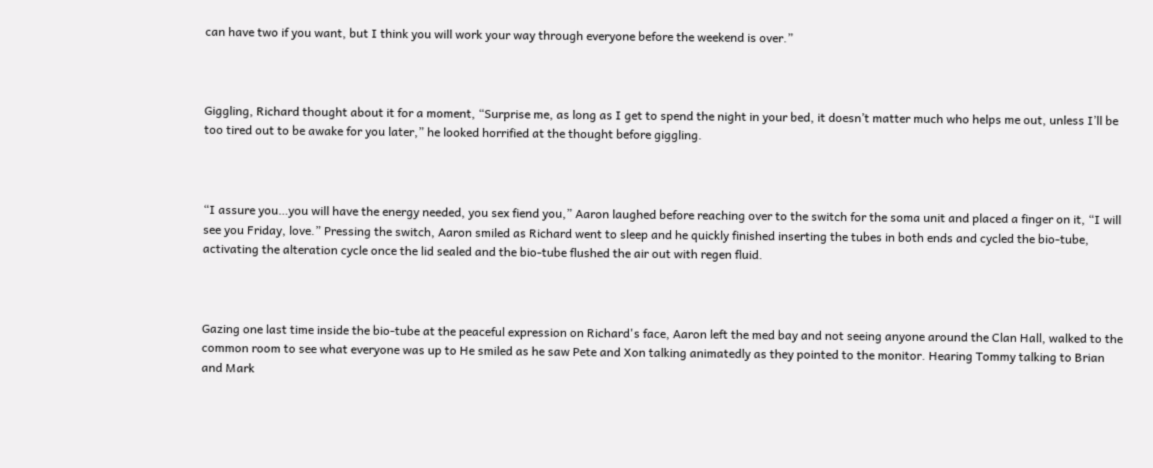can have two if you want, but I think you will work your way through everyone before the weekend is over.”



Giggling, Richard thought about it for a moment, “Surprise me, as long as I get to spend the night in your bed, it doesn’t matter much who helps me out, unless I’ll be too tired out to be awake for you later,” he looked horrified at the thought before giggling.



“I assure you…you will have the energy needed, you sex fiend you,” Aaron laughed before reaching over to the switch for the soma unit and placed a finger on it, “I will see you Friday, love.” Pressing the switch, Aaron smiled as Richard went to sleep and he quickly finished inserting the tubes in both ends and cycled the bio-tube, activating the alteration cycle once the lid sealed and the bio-tube flushed the air out with regen fluid.



Gazing one last time inside the bio-tube at the peaceful expression on Richard's face, Aaron left the med bay and not seeing anyone around the Clan Hall, walked to the common room to see what everyone was up to He smiled as he saw Pete and Xon talking animatedly as they pointed to the monitor. Hearing Tommy talking to Brian and Mark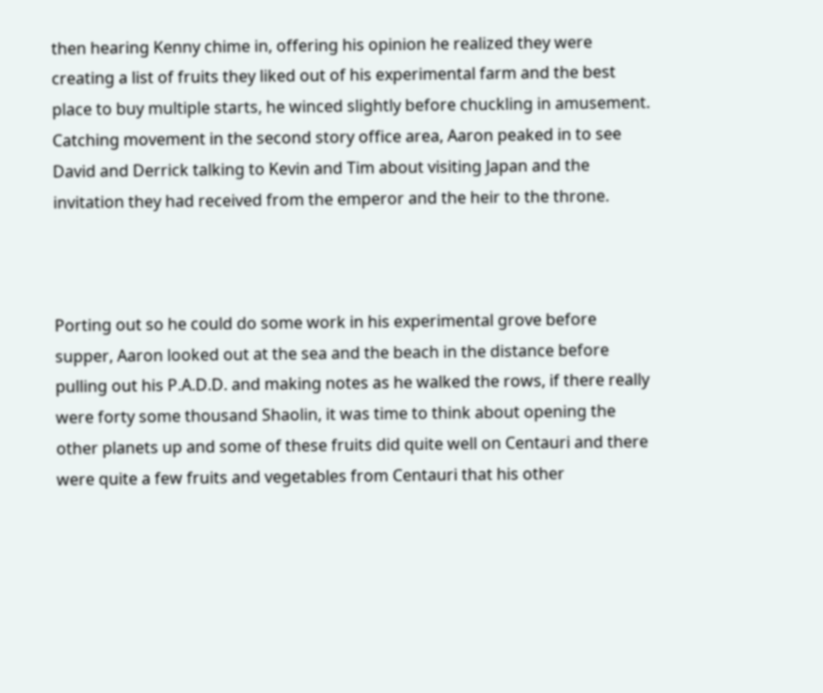then hearing Kenny chime in, offering his opinion he realized they were creating a list of fruits they liked out of his experimental farm and the best place to buy multiple starts, he winced slightly before chuckling in amusement. Catching movement in the second story office area, Aaron peaked in to see David and Derrick talking to Kevin and Tim about visiting Japan and the invitation they had received from the emperor and the heir to the throne.



Porting out so he could do some work in his experimental grove before supper, Aaron looked out at the sea and the beach in the distance before pulling out his P.A.D.D. and making notes as he walked the rows, if there really were forty some thousand Shaolin, it was time to think about opening the other planets up and some of these fruits did quite well on Centauri and there were quite a few fruits and vegetables from Centauri that his other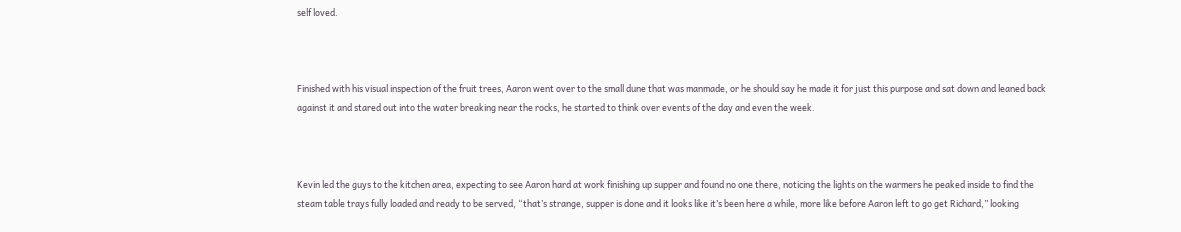self loved.



Finished with his visual inspection of the fruit trees, Aaron went over to the small dune that was manmade, or he should say he made it for just this purpose and sat down and leaned back against it and stared out into the water breaking near the rocks, he started to think over events of the day and even the week.



Kevin led the guys to the kitchen area, expecting to see Aaron hard at work finishing up supper and found no one there, noticing the lights on the warmers he peaked inside to find the steam table trays fully loaded and ready to be served, “that’s strange, supper is done and it looks like it’s been here a while, more like before Aaron left to go get Richard,” looking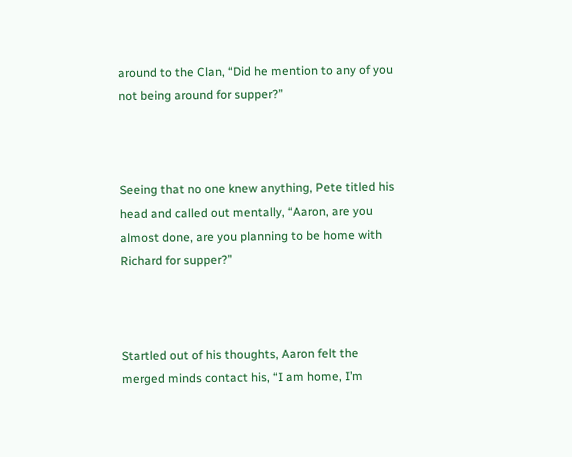around to the Clan, “Did he mention to any of you not being around for supper?”



Seeing that no one knew anything, Pete titled his head and called out mentally, “Aaron, are you almost done, are you planning to be home with Richard for supper?”



Startled out of his thoughts, Aaron felt the merged minds contact his, “I am home, I’m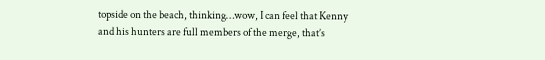topside on the beach, thinking…wow, I can feel that Kenny and his hunters are full members of the merge, that’s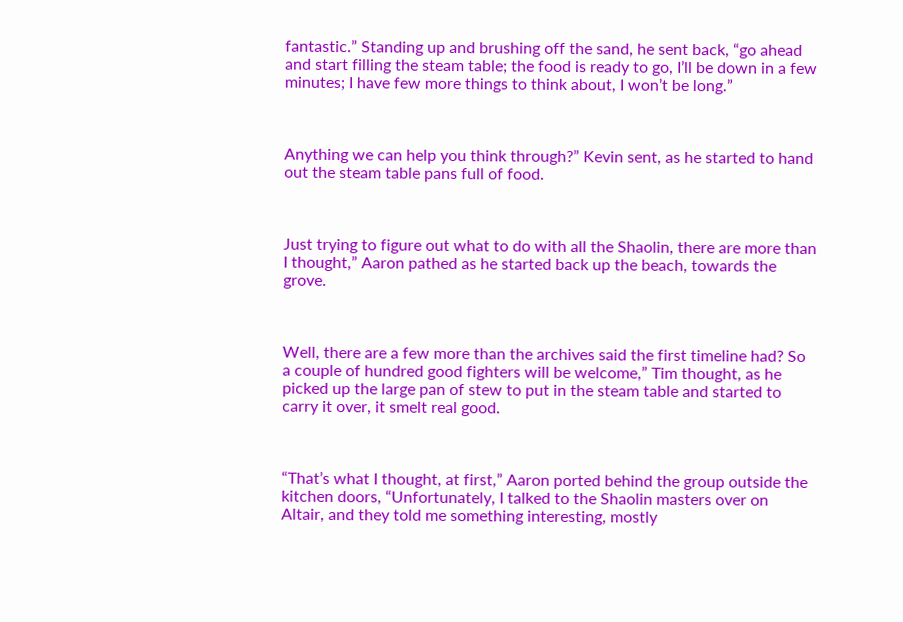fantastic.” Standing up and brushing off the sand, he sent back, “go ahead and start filling the steam table; the food is ready to go, I’ll be down in a few minutes; I have few more things to think about, I won’t be long.”



Anything we can help you think through?” Kevin sent, as he started to hand out the steam table pans full of food.



Just trying to figure out what to do with all the Shaolin, there are more than I thought,” Aaron pathed as he started back up the beach, towards the grove.



Well, there are a few more than the archives said the first timeline had? So a couple of hundred good fighters will be welcome,” Tim thought, as he picked up the large pan of stew to put in the steam table and started to carry it over, it smelt real good.



“That’s what I thought, at first,” Aaron ported behind the group outside the kitchen doors, “Unfortunately, I talked to the Shaolin masters over on Altair, and they told me something interesting, mostly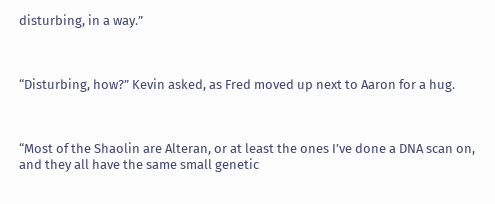disturbing, in a way.”



“Disturbing, how?” Kevin asked, as Fred moved up next to Aaron for a hug.



“Most of the Shaolin are Alteran, or at least the ones I’ve done a DNA scan on, and they all have the same small genetic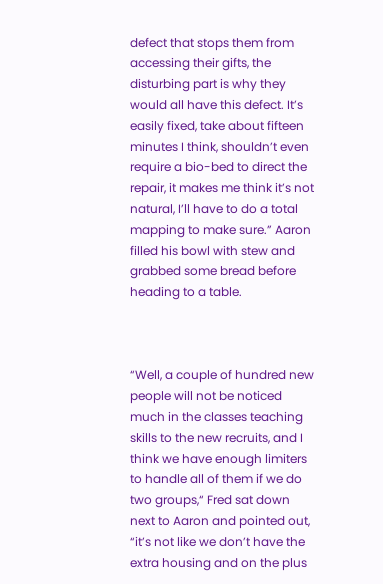defect that stops them from accessing their gifts, the disturbing part is why they would all have this defect. It’s easily fixed, take about fifteen minutes I think, shouldn’t even require a bio-bed to direct the repair, it makes me think it’s not natural, I’ll have to do a total mapping to make sure.” Aaron filled his bowl with stew and grabbed some bread before heading to a table.



“Well, a couple of hundred new people will not be noticed much in the classes teaching skills to the new recruits, and I think we have enough limiters to handle all of them if we do two groups,“ Fred sat down next to Aaron and pointed out, “it’s not like we don’t have the extra housing and on the plus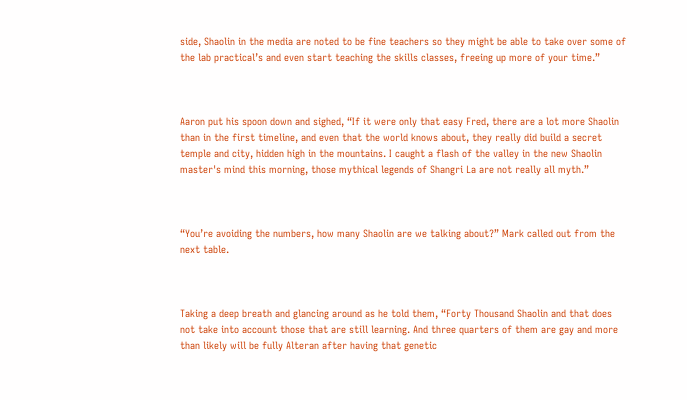side, Shaolin in the media are noted to be fine teachers so they might be able to take over some of the lab practical’s and even start teaching the skills classes, freeing up more of your time.”



Aaron put his spoon down and sighed, “If it were only that easy Fred, there are a lot more Shaolin than in the first timeline, and even that the world knows about, they really did build a secret temple and city, hidden high in the mountains. I caught a flash of the valley in the new Shaolin master's mind this morning, those mythical legends of Shangri La are not really all myth.”



“You’re avoiding the numbers, how many Shaolin are we talking about?” Mark called out from the next table.



Taking a deep breath and glancing around as he told them, “Forty Thousand Shaolin and that does not take into account those that are still learning. And three quarters of them are gay and more than likely will be fully Alteran after having that genetic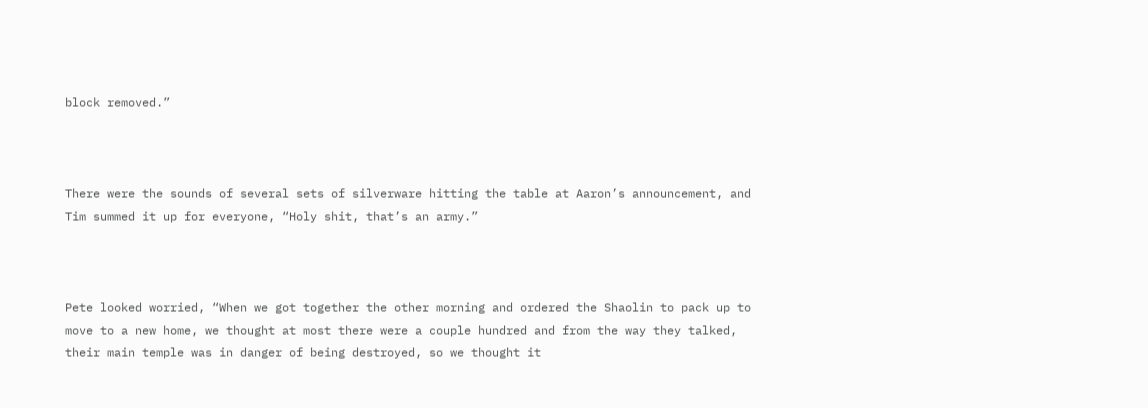block removed.”



There were the sounds of several sets of silverware hitting the table at Aaron’s announcement, and Tim summed it up for everyone, “Holy shit, that’s an army.”



Pete looked worried, “When we got together the other morning and ordered the Shaolin to pack up to move to a new home, we thought at most there were a couple hundred and from the way they talked, their main temple was in danger of being destroyed, so we thought it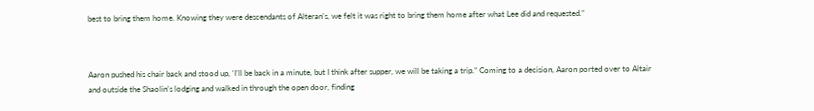best to bring them home. Knowing they were descendants of Alteran’s, we felt it was right to bring them home after what Lee did and requested.”



Aaron pushed his chair back and stood up, ‘I’ll be back in a minute, but I think after supper, we will be taking a trip.” Coming to a decision, Aaron ported over to Altair and outside the Shaolin’s lodging and walked in through the open door, finding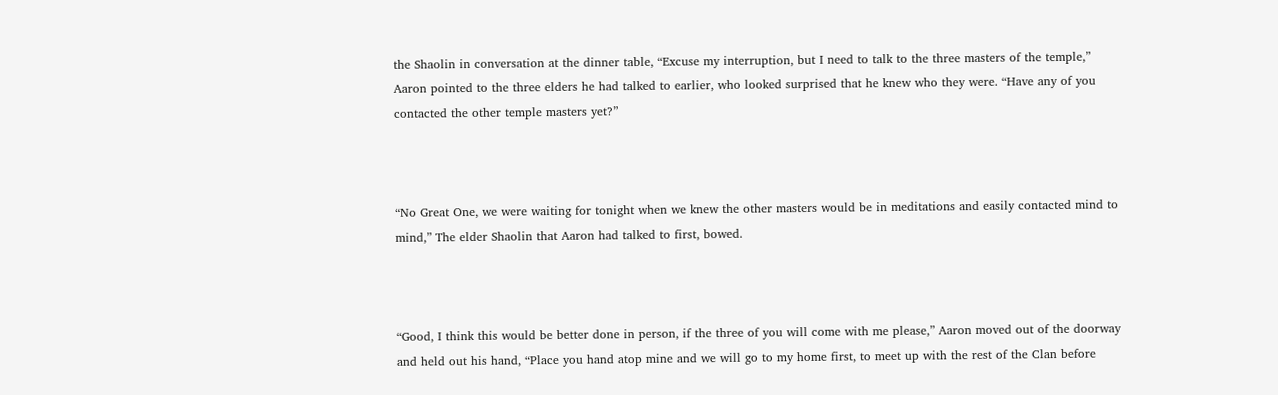the Shaolin in conversation at the dinner table, “Excuse my interruption, but I need to talk to the three masters of the temple,” Aaron pointed to the three elders he had talked to earlier, who looked surprised that he knew who they were. “Have any of you contacted the other temple masters yet?”



“No Great One, we were waiting for tonight when we knew the other masters would be in meditations and easily contacted mind to mind,” The elder Shaolin that Aaron had talked to first, bowed.



“Good, I think this would be better done in person, if the three of you will come with me please,” Aaron moved out of the doorway and held out his hand, “Place you hand atop mine and we will go to my home first, to meet up with the rest of the Clan before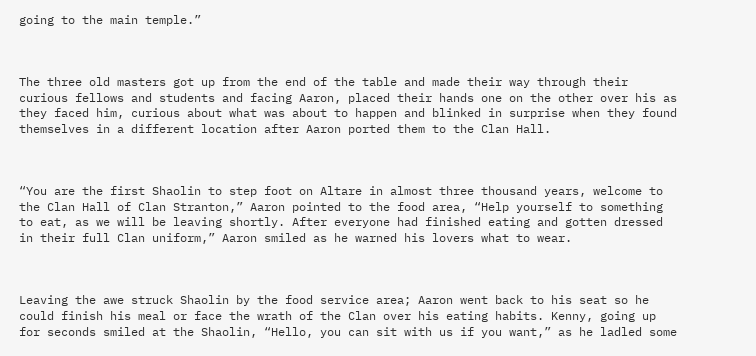going to the main temple.”



The three old masters got up from the end of the table and made their way through their curious fellows and students and facing Aaron, placed their hands one on the other over his as they faced him, curious about what was about to happen and blinked in surprise when they found themselves in a different location after Aaron ported them to the Clan Hall.



“You are the first Shaolin to step foot on Altare in almost three thousand years, welcome to the Clan Hall of Clan Stranton,” Aaron pointed to the food area, “Help yourself to something to eat, as we will be leaving shortly. After everyone had finished eating and gotten dressed in their full Clan uniform,” Aaron smiled as he warned his lovers what to wear.



Leaving the awe struck Shaolin by the food service area; Aaron went back to his seat so he could finish his meal or face the wrath of the Clan over his eating habits. Kenny, going up for seconds smiled at the Shaolin, “Hello, you can sit with us if you want,” as he ladled some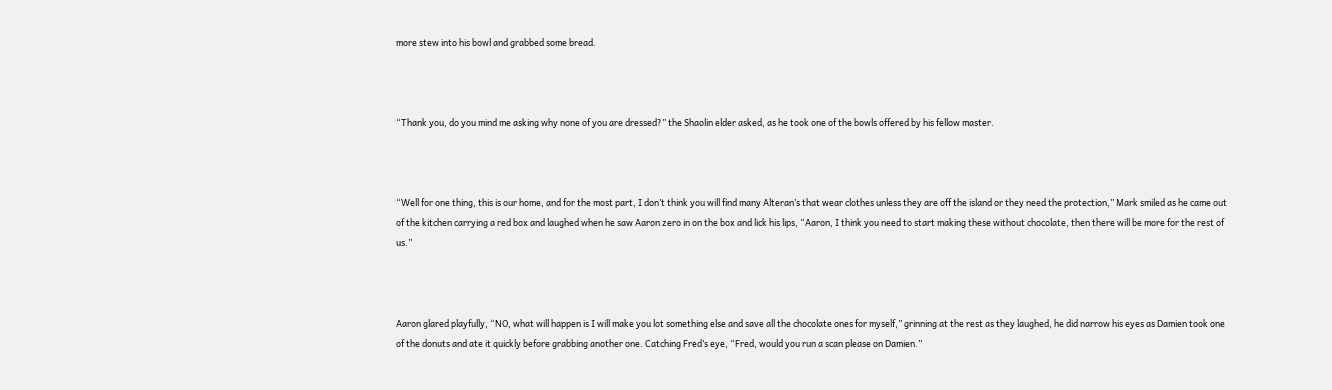more stew into his bowl and grabbed some bread.



“Thank you, do you mind me asking why none of you are dressed?” the Shaolin elder asked, as he took one of the bowls offered by his fellow master.



“Well for one thing, this is our home, and for the most part, I don’t think you will find many Alteran’s that wear clothes unless they are off the island or they need the protection,” Mark smiled as he came out of the kitchen carrying a red box and laughed when he saw Aaron zero in on the box and lick his lips, “Aaron, I think you need to start making these without chocolate, then there will be more for the rest of us.”



Aaron glared playfully, “NO, what will happen is I will make you lot something else and save all the chocolate ones for myself,” grinning at the rest as they laughed, he did narrow his eyes as Damien took one of the donuts and ate it quickly before grabbing another one. Catching Fred’s eye, “Fred, would you run a scan please on Damien.”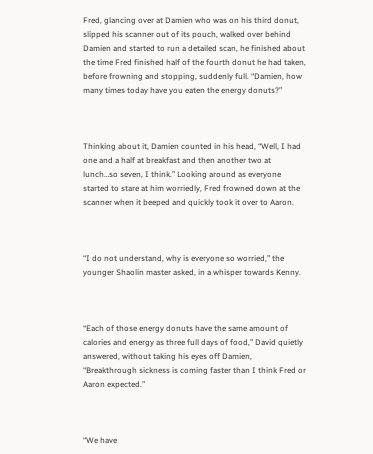Fred, glancing over at Damien who was on his third donut, slipped his scanner out of its pouch, walked over behind Damien and started to run a detailed scan, he finished about the time Fred finished half of the fourth donut he had taken, before frowning and stopping, suddenly full. “Damien, how many times today have you eaten the energy donuts?”



Thinking about it, Damien counted in his head, “Well, I had one and a half at breakfast and then another two at lunch…so seven, I think.” Looking around as everyone started to stare at him worriedly, Fred frowned down at the scanner when it beeped and quickly took it over to Aaron.



“I do not understand, why is everyone so worried,” the younger Shaolin master asked, in a whisper towards Kenny.



“Each of those energy donuts have the same amount of calories and energy as three full days of food,” David quietly answered, without taking his eyes off Damien, “Breakthrough sickness is coming faster than I think Fred or Aaron expected.”



“We have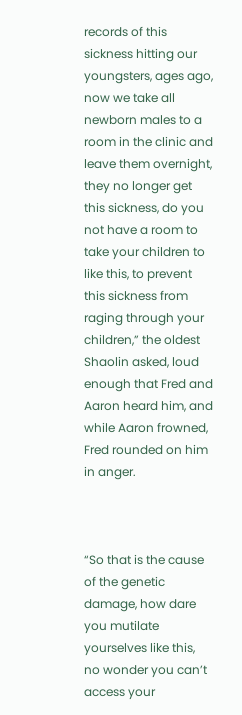records of this sickness hitting our youngsters, ages ago, now we take all newborn males to a room in the clinic and leave them overnight, they no longer get this sickness, do you not have a room to take your children to like this, to prevent this sickness from raging through your children,” the oldest Shaolin asked, loud enough that Fred and Aaron heard him, and while Aaron frowned, Fred rounded on him in anger.



“So that is the cause of the genetic damage, how dare you mutilate yourselves like this, no wonder you can’t access your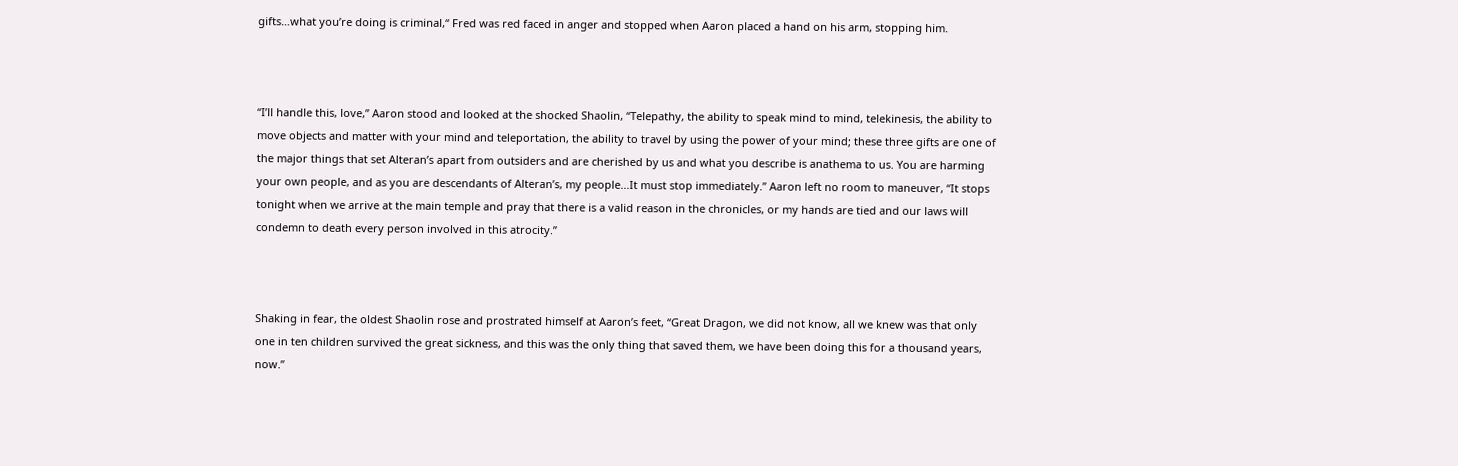gifts…what you’re doing is criminal,“ Fred was red faced in anger and stopped when Aaron placed a hand on his arm, stopping him.



“I’ll handle this, love,” Aaron stood and looked at the shocked Shaolin, “Telepathy, the ability to speak mind to mind, telekinesis, the ability to move objects and matter with your mind and teleportation, the ability to travel by using the power of your mind; these three gifts are one of the major things that set Alteran’s apart from outsiders and are cherished by us and what you describe is anathema to us. You are harming your own people, and as you are descendants of Alteran’s, my people...It must stop immediately.” Aaron left no room to maneuver, “It stops tonight when we arrive at the main temple and pray that there is a valid reason in the chronicles, or my hands are tied and our laws will condemn to death every person involved in this atrocity.”



Shaking in fear, the oldest Shaolin rose and prostrated himself at Aaron’s feet, “Great Dragon, we did not know, all we knew was that only one in ten children survived the great sickness, and this was the only thing that saved them, we have been doing this for a thousand years, now.”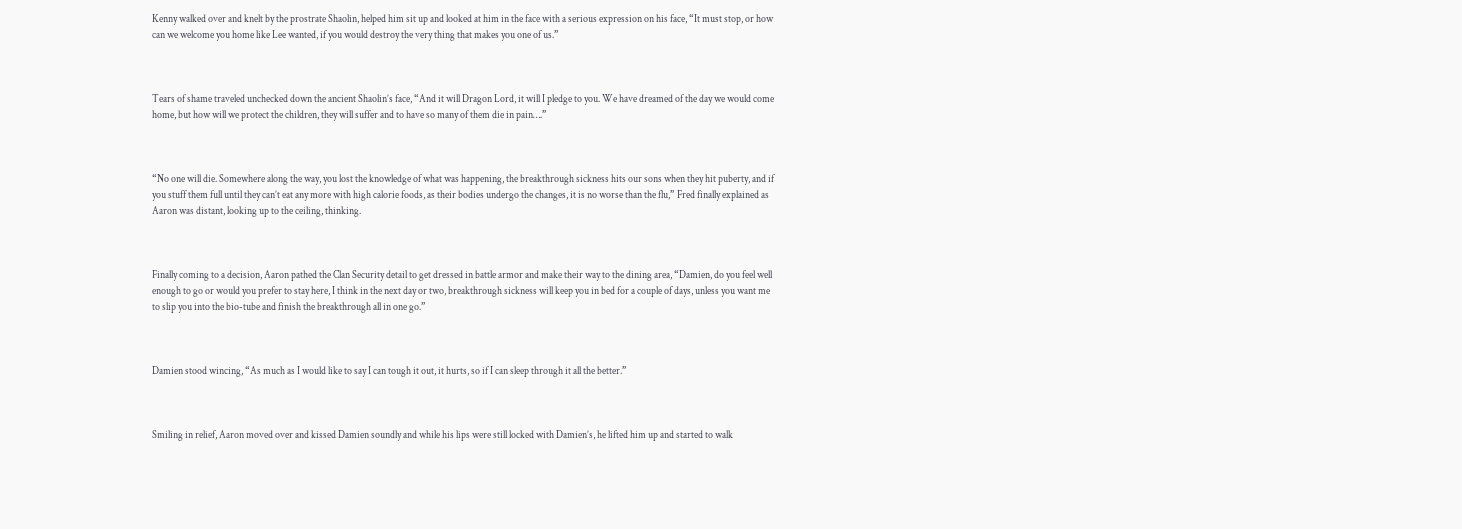Kenny walked over and knelt by the prostrate Shaolin, helped him sit up and looked at him in the face with a serious expression on his face, “It must stop, or how can we welcome you home like Lee wanted, if you would destroy the very thing that makes you one of us.”



Tears of shame traveled unchecked down the ancient Shaolin’s face, “And it will Dragon Lord, it will I pledge to you. We have dreamed of the day we would come home, but how will we protect the children, they will suffer and to have so many of them die in pain….”



“No one will die. Somewhere along the way, you lost the knowledge of what was happening, the breakthrough sickness hits our sons when they hit puberty, and if you stuff them full until they can’t eat any more with high calorie foods, as their bodies undergo the changes, it is no worse than the flu,” Fred finally explained as Aaron was distant, looking up to the ceiling, thinking.



Finally coming to a decision, Aaron pathed the Clan Security detail to get dressed in battle armor and make their way to the dining area, “Damien, do you feel well enough to go or would you prefer to stay here, I think in the next day or two, breakthrough sickness will keep you in bed for a couple of days, unless you want me to slip you into the bio-tube and finish the breakthrough all in one go.”



Damien stood wincing, “As much as I would like to say I can tough it out, it hurts, so if I can sleep through it all the better.”



Smiling in relief, Aaron moved over and kissed Damien soundly and while his lips were still locked with Damien’s, he lifted him up and started to walk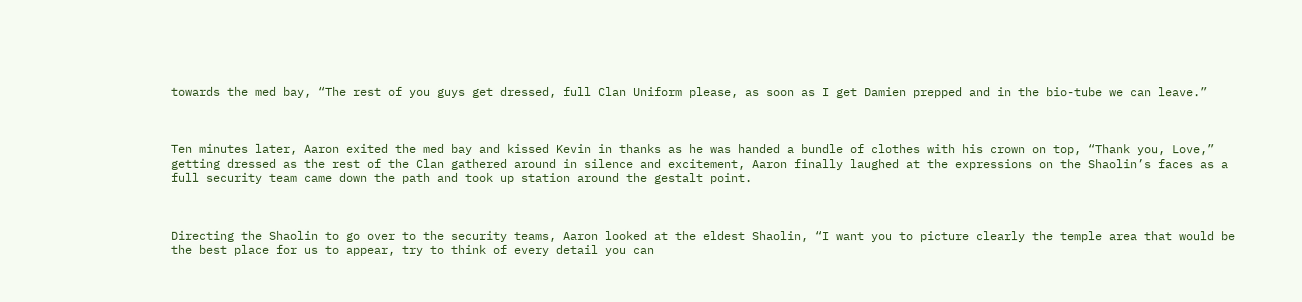towards the med bay, “The rest of you guys get dressed, full Clan Uniform please, as soon as I get Damien prepped and in the bio-tube we can leave.”



Ten minutes later, Aaron exited the med bay and kissed Kevin in thanks as he was handed a bundle of clothes with his crown on top, “Thank you, Love,” getting dressed as the rest of the Clan gathered around in silence and excitement, Aaron finally laughed at the expressions on the Shaolin’s faces as a full security team came down the path and took up station around the gestalt point.



Directing the Shaolin to go over to the security teams, Aaron looked at the eldest Shaolin, “I want you to picture clearly the temple area that would be the best place for us to appear, try to think of every detail you can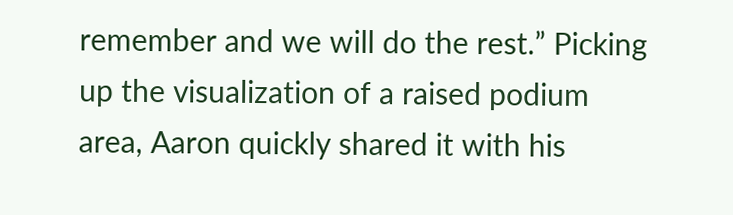remember and we will do the rest.” Picking up the visualization of a raised podium area, Aaron quickly shared it with his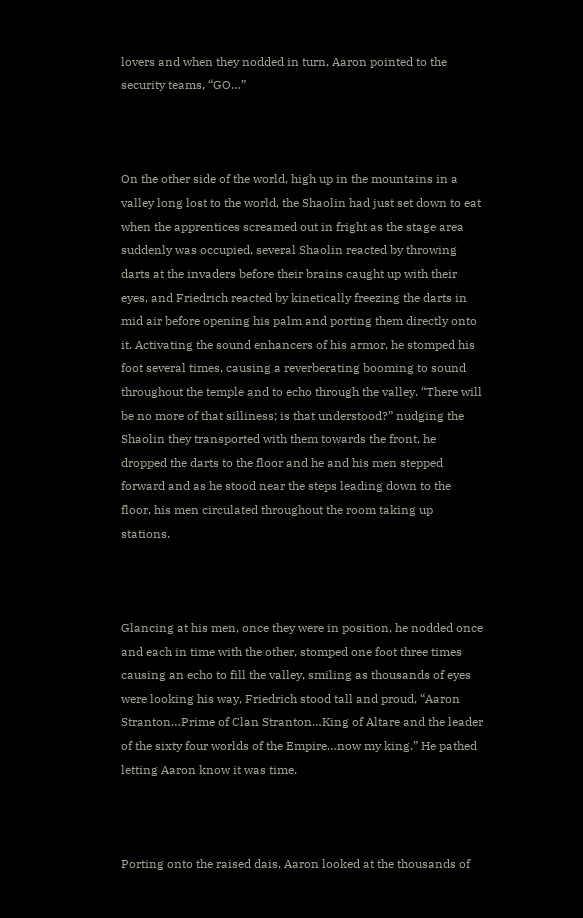lovers and when they nodded in turn, Aaron pointed to the security teams, “GO…”



On the other side of the world, high up in the mountains in a valley long lost to the world, the Shaolin had just set down to eat when the apprentices screamed out in fright as the stage area suddenly was occupied, several Shaolin reacted by throwing darts at the invaders before their brains caught up with their eyes, and Friedrich reacted by kinetically freezing the darts in mid air before opening his palm and porting them directly onto it. Activating the sound enhancers of his armor, he stomped his foot several times, causing a reverberating booming to sound throughout the temple and to echo through the valley. “There will be no more of that silliness; is that understood?” nudging the Shaolin they transported with them towards the front, he dropped the darts to the floor and he and his men stepped forward and as he stood near the steps leading down to the floor, his men circulated throughout the room taking up stations.



Glancing at his men, once they were in position, he nodded once and each in time with the other, stomped one foot three times causing an echo to fill the valley, smiling as thousands of eyes were looking his way, Friedrich stood tall and proud, “Aaron Stranton…Prime of Clan Stranton…King of Altare and the leader of the sixty four worlds of the Empire…now my king.” He pathed letting Aaron know it was time.



Porting onto the raised dais, Aaron looked at the thousands of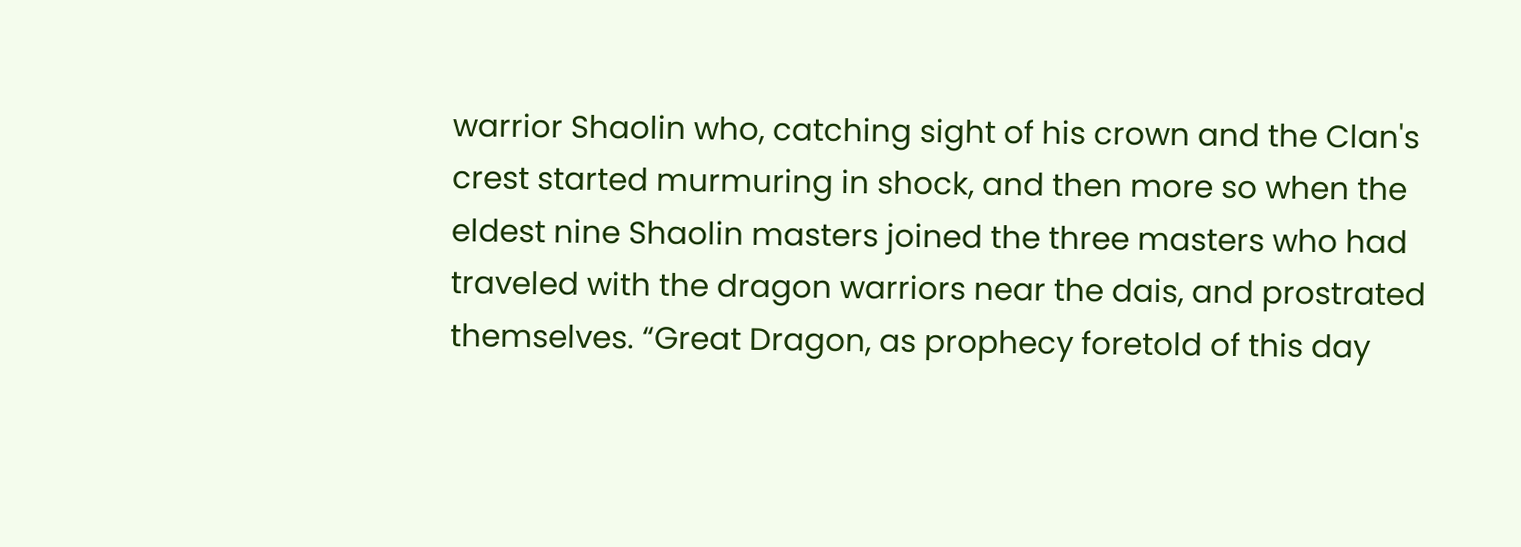warrior Shaolin who, catching sight of his crown and the Clan's crest started murmuring in shock, and then more so when the eldest nine Shaolin masters joined the three masters who had traveled with the dragon warriors near the dais, and prostrated themselves. “Great Dragon, as prophecy foretold of this day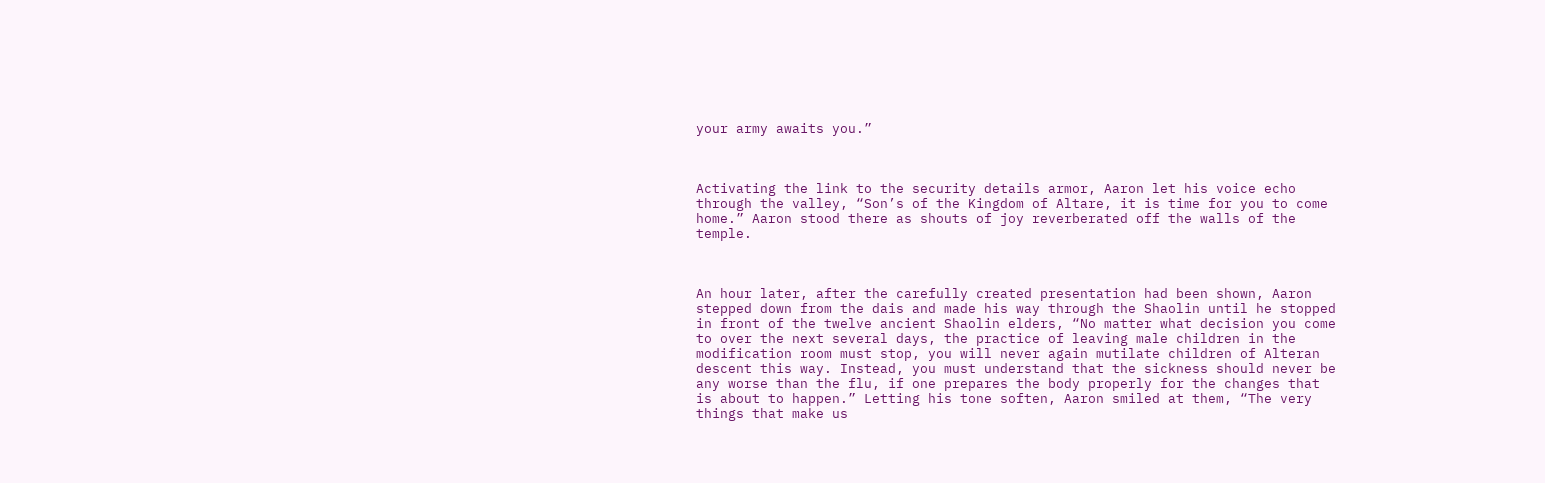your army awaits you.”



Activating the link to the security details armor, Aaron let his voice echo through the valley, “Son’s of the Kingdom of Altare, it is time for you to come home.” Aaron stood there as shouts of joy reverberated off the walls of the temple.



An hour later, after the carefully created presentation had been shown, Aaron stepped down from the dais and made his way through the Shaolin until he stopped in front of the twelve ancient Shaolin elders, “No matter what decision you come to over the next several days, the practice of leaving male children in the modification room must stop, you will never again mutilate children of Alteran descent this way. Instead, you must understand that the sickness should never be any worse than the flu, if one prepares the body properly for the changes that is about to happen.” Letting his tone soften, Aaron smiled at them, “The very things that make us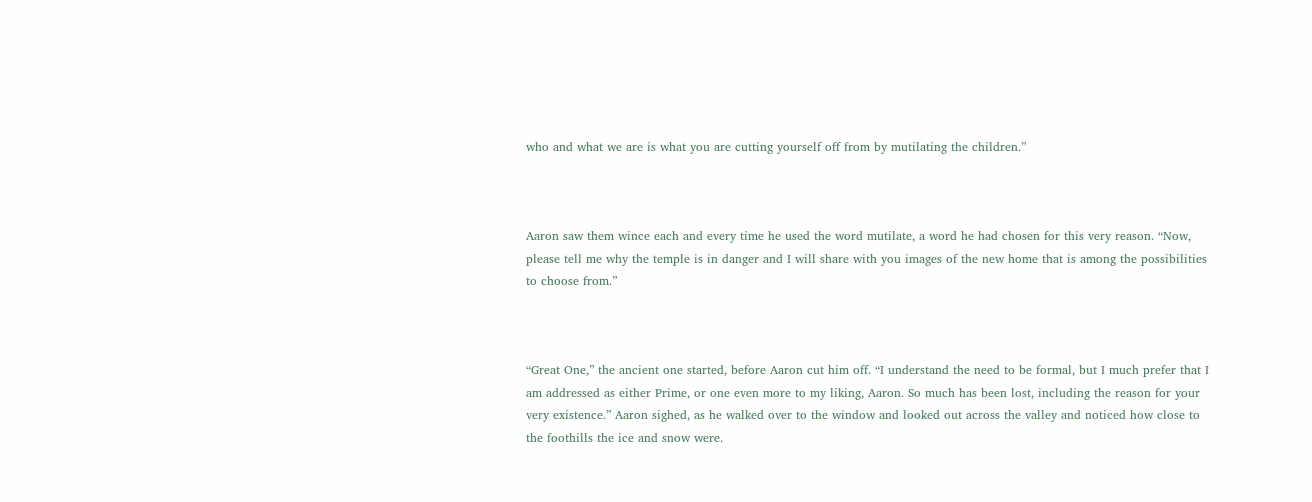who and what we are is what you are cutting yourself off from by mutilating the children.”



Aaron saw them wince each and every time he used the word mutilate, a word he had chosen for this very reason. “Now, please tell me why the temple is in danger and I will share with you images of the new home that is among the possibilities to choose from.”



“Great One,” the ancient one started, before Aaron cut him off. “I understand the need to be formal, but I much prefer that I am addressed as either Prime, or one even more to my liking, Aaron. So much has been lost, including the reason for your very existence.” Aaron sighed, as he walked over to the window and looked out across the valley and noticed how close to the foothills the ice and snow were.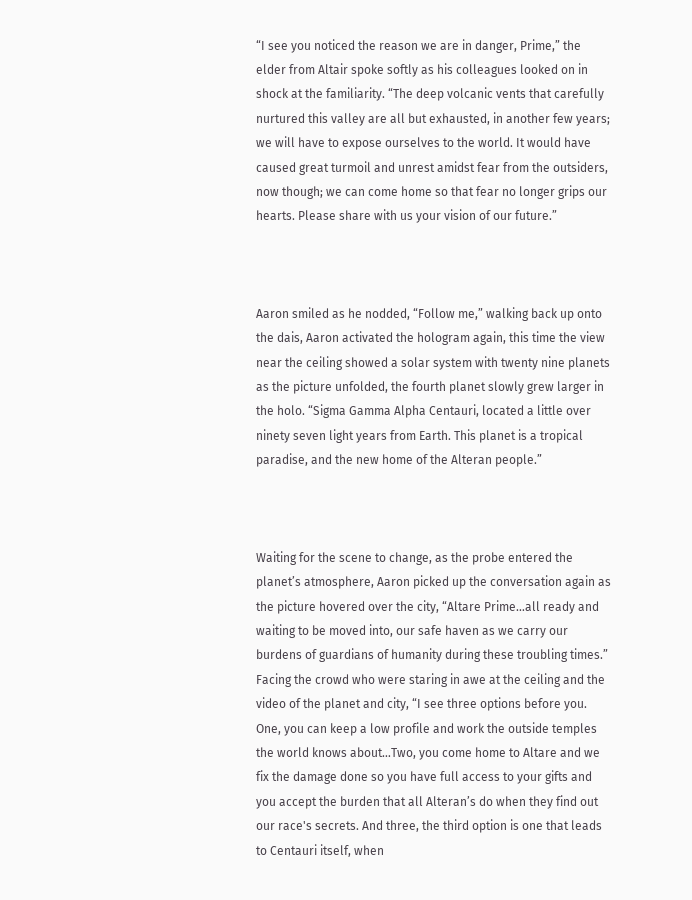“I see you noticed the reason we are in danger, Prime,” the elder from Altair spoke softly as his colleagues looked on in shock at the familiarity. “The deep volcanic vents that carefully nurtured this valley are all but exhausted, in another few years; we will have to expose ourselves to the world. It would have caused great turmoil and unrest amidst fear from the outsiders, now though; we can come home so that fear no longer grips our hearts. Please share with us your vision of our future.”



Aaron smiled as he nodded, “Follow me,” walking back up onto the dais, Aaron activated the hologram again, this time the view near the ceiling showed a solar system with twenty nine planets as the picture unfolded, the fourth planet slowly grew larger in the holo. “Sigma Gamma Alpha Centauri, located a little over ninety seven light years from Earth. This planet is a tropical paradise, and the new home of the Alteran people.”



Waiting for the scene to change, as the probe entered the planet’s atmosphere, Aaron picked up the conversation again as the picture hovered over the city, “Altare Prime…all ready and waiting to be moved into, our safe haven as we carry our burdens of guardians of humanity during these troubling times.” Facing the crowd who were staring in awe at the ceiling and the video of the planet and city, “I see three options before you. One, you can keep a low profile and work the outside temples the world knows about…Two, you come home to Altare and we fix the damage done so you have full access to your gifts and you accept the burden that all Alteran’s do when they find out our race's secrets. And three, the third option is one that leads to Centauri itself, when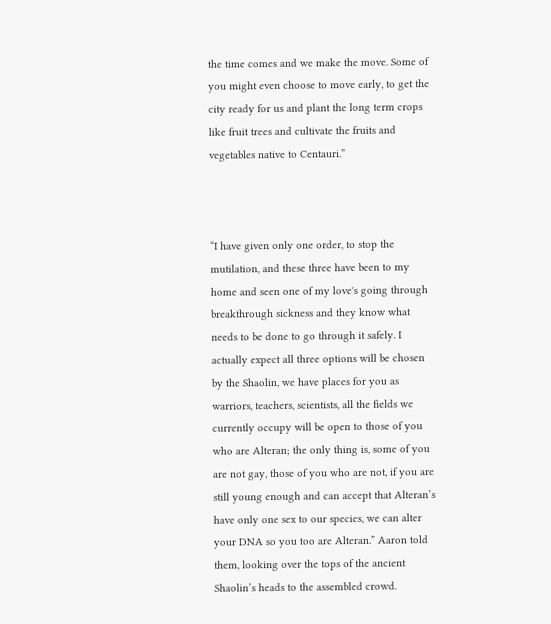the time comes and we make the move. Some of you might even choose to move early, to get the city ready for us and plant the long term crops like fruit trees and cultivate the fruits and vegetables native to Centauri.”



“I have given only one order, to stop the mutilation, and these three have been to my home and seen one of my love's going through breakthrough sickness and they know what needs to be done to go through it safely. I actually expect all three options will be chosen by the Shaolin, we have places for you as warriors, teachers, scientists, all the fields we currently occupy will be open to those of you who are Alteran; the only thing is, some of you are not gay, those of you who are not, if you are still young enough and can accept that Alteran’s have only one sex to our species, we can alter your DNA so you too are Alteran.” Aaron told them, looking over the tops of the ancient Shaolin’s heads to the assembled crowd.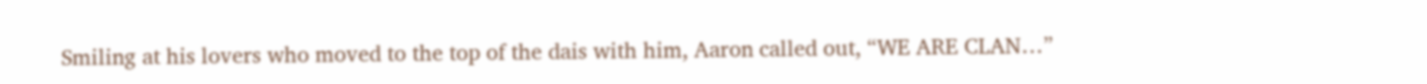Smiling at his lovers who moved to the top of the dais with him, Aaron called out, “WE ARE CLAN…”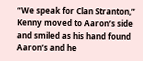“We speak for Clan Stranton,” Kenny moved to Aaron’s side and smiled as his hand found Aaron’s and he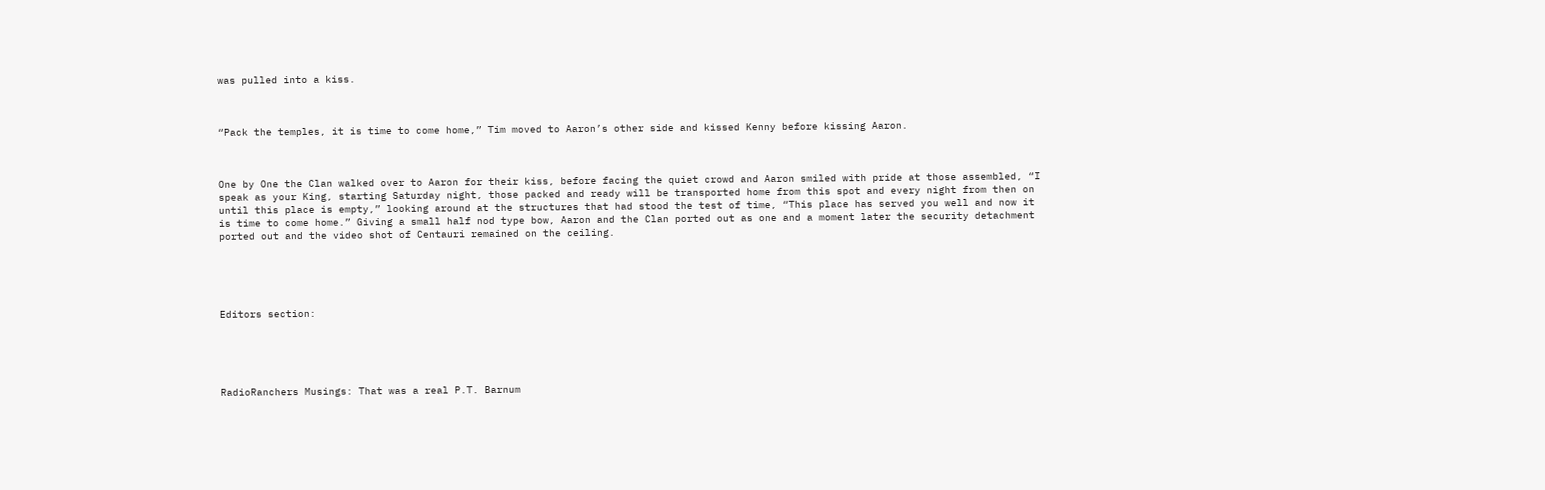was pulled into a kiss.



“Pack the temples, it is time to come home,” Tim moved to Aaron’s other side and kissed Kenny before kissing Aaron.



One by One the Clan walked over to Aaron for their kiss, before facing the quiet crowd and Aaron smiled with pride at those assembled, “I speak as your King, starting Saturday night, those packed and ready will be transported home from this spot and every night from then on until this place is empty,” looking around at the structures that had stood the test of time, “This place has served you well and now it is time to come home.” Giving a small half nod type bow, Aaron and the Clan ported out as one and a moment later the security detachment ported out and the video shot of Centauri remained on the ceiling.





Editors section:





RadioRanchers Musings: That was a real P.T. Barnum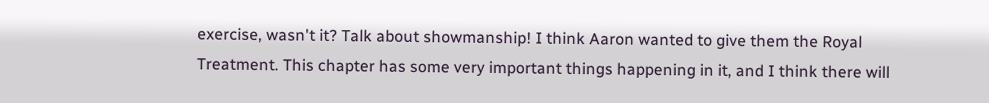exercise, wasn't it? Talk about showmanship! I think Aaron wanted to give them the Royal Treatment. This chapter has some very important things happening in it, and I think there will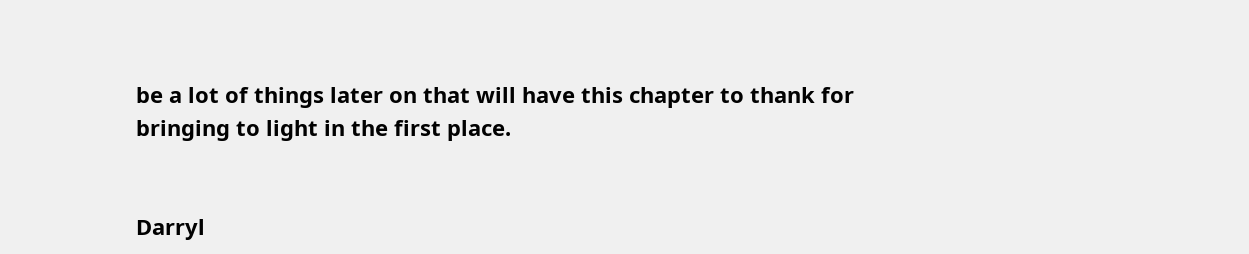be a lot of things later on that will have this chapter to thank for bringing to light in the first place.


Darryl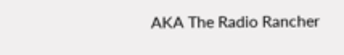AKA The Radio Rancher